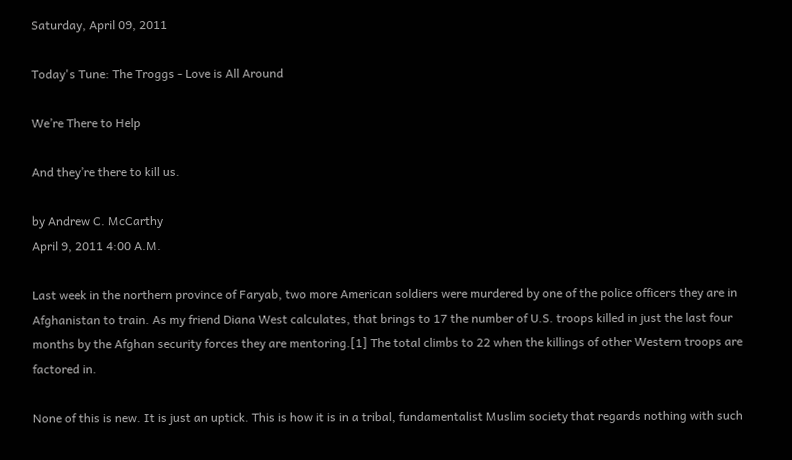Saturday, April 09, 2011

Today's Tune: The Troggs - Love is All Around

We’re There to Help

And they’re there to kill us.

by Andrew C. McCarthy
April 9, 2011 4:00 A.M.

Last week in the northern province of Faryab, two more American soldiers were murdered by one of the police officers they are in Afghanistan to train. As my friend Diana West calculates, that brings to 17 the number of U.S. troops killed in just the last four months by the Afghan security forces they are mentoring.[1] The total climbs to 22 when the killings of other Western troops are factored in.

None of this is new. It is just an uptick. This is how it is in a tribal, fundamentalist Muslim society that regards nothing with such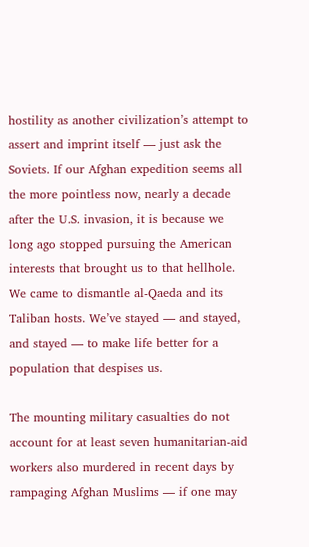hostility as another civilization’s attempt to assert and imprint itself — just ask the Soviets. If our Afghan expedition seems all the more pointless now, nearly a decade after the U.S. invasion, it is because we long ago stopped pursuing the American interests that brought us to that hellhole. We came to dismantle al-Qaeda and its Taliban hosts. We’ve stayed — and stayed, and stayed — to make life better for a population that despises us.

The mounting military casualties do not account for at least seven humanitarian-aid workers also murdered in recent days by rampaging Afghan Muslims — if one may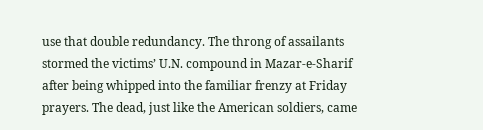use that double redundancy. The throng of assailants stormed the victims’ U.N. compound in Mazar-e-Sharif after being whipped into the familiar frenzy at Friday prayers. The dead, just like the American soldiers, came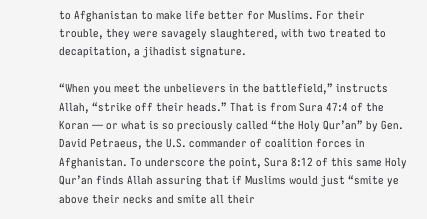to Afghanistan to make life better for Muslims. For their trouble, they were savagely slaughtered, with two treated to decapitation, a jihadist signature.

“When you meet the unbelievers in the battlefield,” instructs Allah, “strike off their heads.” That is from Sura 47:4 of the Koran — or what is so preciously called “the Holy Qur’an” by Gen. David Petraeus, the U.S. commander of coalition forces in Afghanistan. To underscore the point, Sura 8:12 of this same Holy Qur’an finds Allah assuring that if Muslims would just “smite ye above their necks and smite all their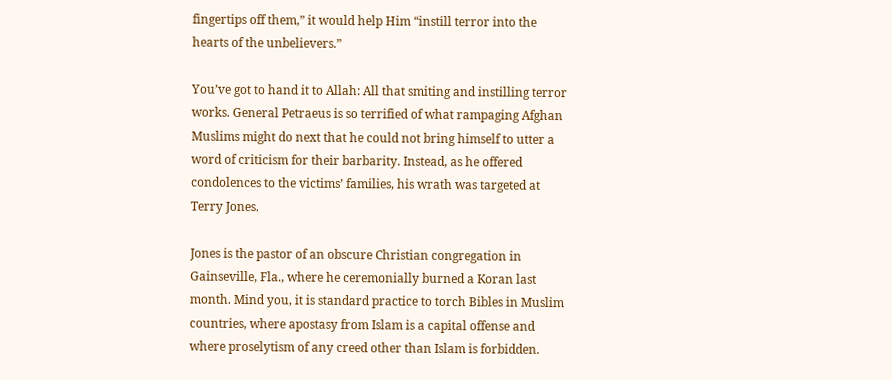fingertips off them,” it would help Him “instill terror into the hearts of the unbelievers.”

You’ve got to hand it to Allah: All that smiting and instilling terror works. General Petraeus is so terrified of what rampaging Afghan Muslims might do next that he could not bring himself to utter a word of criticism for their barbarity. Instead, as he offered condolences to the victims’ families, his wrath was targeted at Terry Jones.

Jones is the pastor of an obscure Christian congregation in Gainseville, Fla., where he ceremonially burned a Koran last month. Mind you, it is standard practice to torch Bibles in Muslim countries, where apostasy from Islam is a capital offense and where proselytism of any creed other than Islam is forbidden.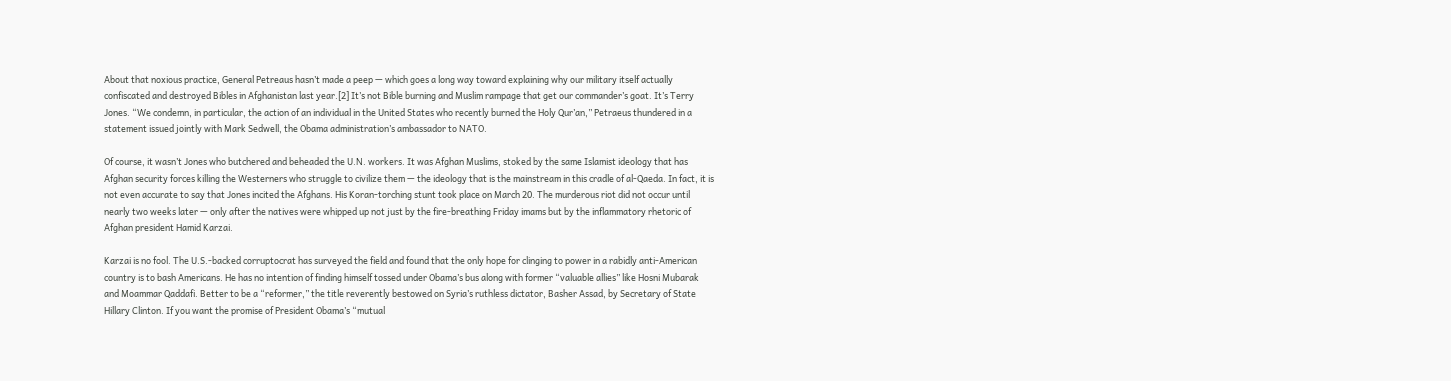About that noxious practice, General Petreaus hasn’t made a peep — which goes a long way toward explaining why our military itself actually confiscated and destroyed Bibles in Afghanistan last year.[2] It’s not Bible burning and Muslim rampage that get our commander’s goat. It’s Terry Jones. “We condemn, in particular, the action of an individual in the United States who recently burned the Holy Qur’an,” Petraeus thundered in a statement issued jointly with Mark Sedwell, the Obama administration’s ambassador to NATO.

Of course, it wasn’t Jones who butchered and beheaded the U.N. workers. It was Afghan Muslims, stoked by the same Islamist ideology that has Afghan security forces killing the Westerners who struggle to civilize them — the ideology that is the mainstream in this cradle of al-Qaeda. In fact, it is not even accurate to say that Jones incited the Afghans. His Koran-torching stunt took place on March 20. The murderous riot did not occur until nearly two weeks later — only after the natives were whipped up not just by the fire-breathing Friday imams but by the inflammatory rhetoric of Afghan president Hamid Karzai.

Karzai is no fool. The U.S.-backed corruptocrat has surveyed the field and found that the only hope for clinging to power in a rabidly anti-American country is to bash Americans. He has no intention of finding himself tossed under Obama’s bus along with former “valuable allies” like Hosni Mubarak and Moammar Qaddafi. Better to be a “reformer,” the title reverently bestowed on Syria’s ruthless dictator, Basher Assad, by Secretary of State Hillary Clinton. If you want the promise of President Obama’s “mutual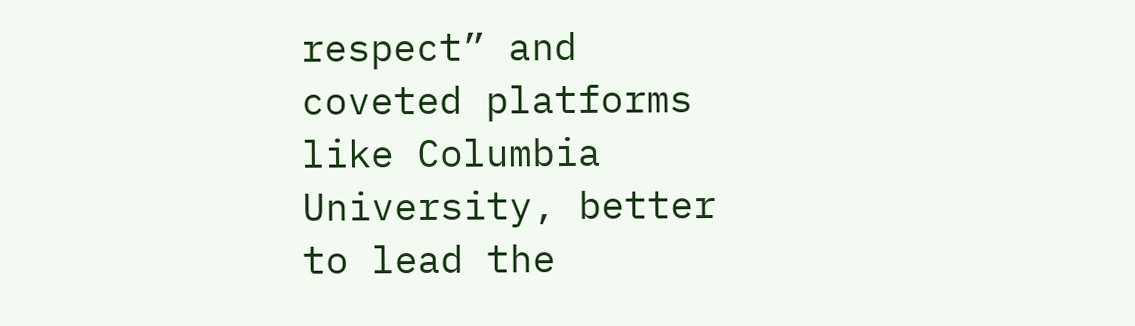respect” and coveted platforms like Columbia University, better to lead the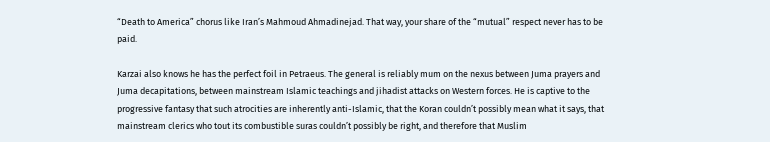“Death to America” chorus like Iran’s Mahmoud Ahmadinejad. That way, your share of the “mutual” respect never has to be paid.

Karzai also knows he has the perfect foil in Petraeus. The general is reliably mum on the nexus between Juma prayers and Juma decapitations, between mainstream Islamic teachings and jihadist attacks on Western forces. He is captive to the progressive fantasy that such atrocities are inherently anti-Islamic, that the Koran couldn’t possibly mean what it says, that mainstream clerics who tout its combustible suras couldn’t possibly be right, and therefore that Muslim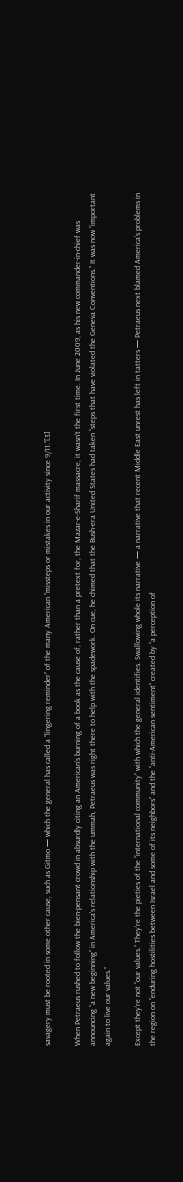savagery must be rooted in some other cause, such as Gitmo — which the general has called a “lingering reminder” of the many American “missteps or mistakes in our activity since 9/11.”[3]

When Petraeus rushed to follow the bien-pensant crowd in absurdly citing an American’s burning of a book as the cause of, rather than a pretext for, the Mazar-e-Sharif massacre, it wasn’t the first time. In June 2009, as his new commander-in-chief was announcing “a new beginning” in America’s relationship with the ummah, Petraeus was right there to help with the spadework. On cue, he chimed that the Bush-era United States had taken “steps that have violated the Geneva Conventions.” It was now “important again to live our values.”

Except they’re not “our values.” They’re the pieties of the “international community” with which the general identifies. Swallowing whole its narrative — a narrative that recent Middle East unrest has left in tatters — Petraeus next blamed America’s problems in the region on “enduring hostilities between Israel and some of its neighbors” and the “anti-American sentiment” created by “a perception of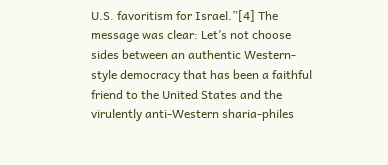U.S. favoritism for Israel.”[4] The message was clear: Let’s not choose sides between an authentic Western-style democracy that has been a faithful friend to the United States and the virulently anti-Western sharia-philes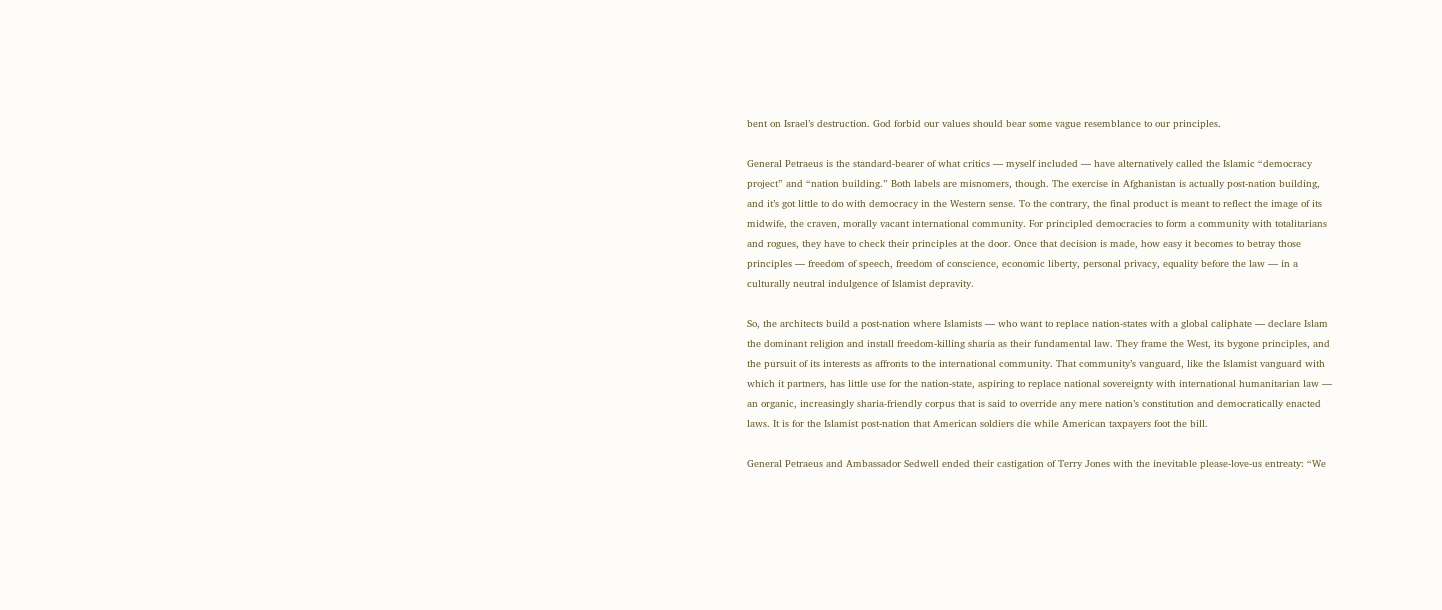bent on Israel’s destruction. God forbid our values should bear some vague resemblance to our principles.

General Petraeus is the standard-bearer of what critics — myself included — have alternatively called the Islamic “democracy project” and “nation building.” Both labels are misnomers, though. The exercise in Afghanistan is actually post-nation building, and it’s got little to do with democracy in the Western sense. To the contrary, the final product is meant to reflect the image of its midwife, the craven, morally vacant international community. For principled democracies to form a community with totalitarians and rogues, they have to check their principles at the door. Once that decision is made, how easy it becomes to betray those principles — freedom of speech, freedom of conscience, economic liberty, personal privacy, equality before the law — in a culturally neutral indulgence of Islamist depravity.

So, the architects build a post-nation where Islamists — who want to replace nation-states with a global caliphate — declare Islam the dominant religion and install freedom-killing sharia as their fundamental law. They frame the West, its bygone principles, and the pursuit of its interests as affronts to the international community. That community’s vanguard, like the Islamist vanguard with which it partners, has little use for the nation-state, aspiring to replace national sovereignty with international humanitarian law — an organic, increasingly sharia-friendly corpus that is said to override any mere nation’s constitution and democratically enacted laws. It is for the Islamist post-nation that American soldiers die while American taxpayers foot the bill.

General Petraeus and Ambassador Sedwell ended their castigation of Terry Jones with the inevitable please-love-us entreaty: “We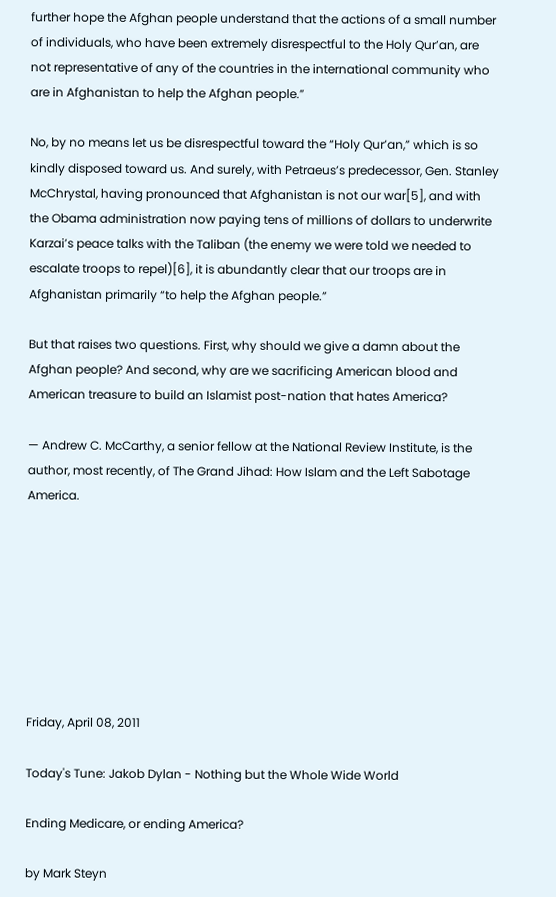further hope the Afghan people understand that the actions of a small number of individuals, who have been extremely disrespectful to the Holy Qur’an, are not representative of any of the countries in the international community who are in Afghanistan to help the Afghan people.”

No, by no means let us be disrespectful toward the “Holy Qur’an,” which is so kindly disposed toward us. And surely, with Petraeus’s predecessor, Gen. Stanley McChrystal, having pronounced that Afghanistan is not our war[5], and with the Obama administration now paying tens of millions of dollars to underwrite Karzai’s peace talks with the Taliban (the enemy we were told we needed to escalate troops to repel)[6], it is abundantly clear that our troops are in Afghanistan primarily “to help the Afghan people.”

But that raises two questions. First, why should we give a damn about the Afghan people? And second, why are we sacrificing American blood and American treasure to build an Islamist post-nation that hates America?

— Andrew C. McCarthy, a senior fellow at the National Review Institute, is the author, most recently, of The Grand Jihad: How Islam and the Left Sabotage America.








Friday, April 08, 2011

Today's Tune: Jakob Dylan - Nothing but the Whole Wide World

Ending Medicare, or ending America?

by Mark Steyn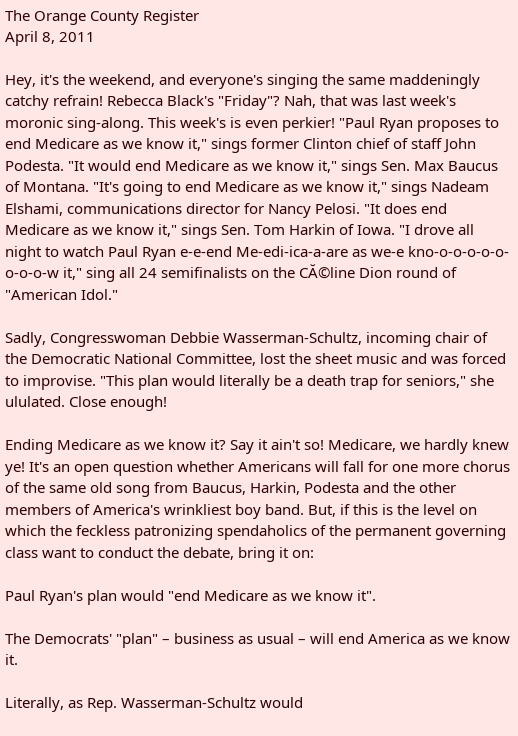The Orange County Register
April 8, 2011

Hey, it's the weekend, and everyone's singing the same maddeningly catchy refrain! Rebecca Black's "Friday"? Nah, that was last week's moronic sing-along. This week's is even perkier! "Paul Ryan proposes to end Medicare as we know it," sings former Clinton chief of staff John Podesta. "It would end Medicare as we know it," sings Sen. Max Baucus of Montana. "It's going to end Medicare as we know it," sings Nadeam Elshami, communications director for Nancy Pelosi. "It does end Medicare as we know it," sings Sen. Tom Harkin of Iowa. "I drove all night to watch Paul Ryan e-e-end Me-edi-ica-a-are as we-e kno-o-o-o-o-o-o-o-o-w it," sing all 24 semifinalists on the CĂ©line Dion round of "American Idol."

Sadly, Congresswoman Debbie Wasserman-Schultz, incoming chair of the Democratic National Committee, lost the sheet music and was forced to improvise. "This plan would literally be a death trap for seniors," she ululated. Close enough!

Ending Medicare as we know it? Say it ain't so! Medicare, we hardly knew ye! It's an open question whether Americans will fall for one more chorus of the same old song from Baucus, Harkin, Podesta and the other members of America's wrinkliest boy band. But, if this is the level on which the feckless patronizing spendaholics of the permanent governing class want to conduct the debate, bring it on:

Paul Ryan's plan would "end Medicare as we know it".

The Democrats' "plan" – business as usual – will end America as we know it.

Literally, as Rep. Wasserman-Schultz would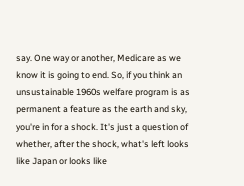say. One way or another, Medicare as we know it is going to end. So, if you think an unsustainable 1960s welfare program is as permanent a feature as the earth and sky, you're in for a shock. It's just a question of whether, after the shock, what's left looks like Japan or looks like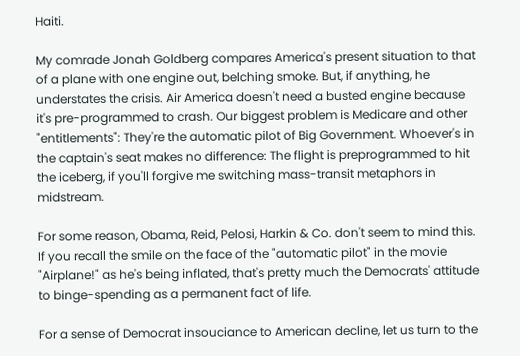Haiti.

My comrade Jonah Goldberg compares America's present situation to that of a plane with one engine out, belching smoke. But, if anything, he understates the crisis. Air America doesn't need a busted engine because it's pre-programmed to crash. Our biggest problem is Medicare and other "entitlements": They're the automatic pilot of Big Government. Whoever's in the captain's seat makes no difference: The flight is preprogrammed to hit the iceberg, if you'll forgive me switching mass-transit metaphors in midstream.

For some reason, Obama, Reid, Pelosi, Harkin & Co. don't seem to mind this. If you recall the smile on the face of the "automatic pilot" in the movie "Airplane!" as he's being inflated, that's pretty much the Democrats' attitude to binge-spending as a permanent fact of life.

For a sense of Democrat insouciance to American decline, let us turn to the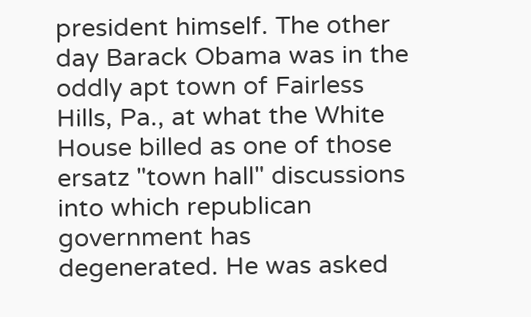president himself. The other day Barack Obama was in the oddly apt town of Fairless Hills, Pa., at what the White House billed as one of those ersatz "town hall" discussions into which republican government has degenerated. He was asked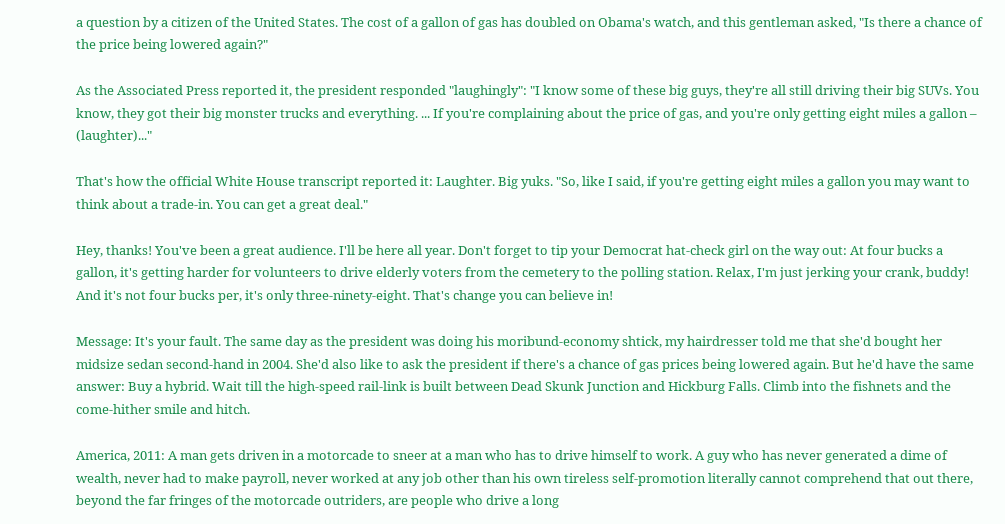a question by a citizen of the United States. The cost of a gallon of gas has doubled on Obama's watch, and this gentleman asked, "Is there a chance of the price being lowered again?"

As the Associated Press reported it, the president responded "laughingly": "I know some of these big guys, they're all still driving their big SUVs. You know, they got their big monster trucks and everything. ... If you're complaining about the price of gas, and you're only getting eight miles a gallon – (laughter)..."

That's how the official White House transcript reported it: Laughter. Big yuks. "So, like I said, if you're getting eight miles a gallon you may want to think about a trade-in. You can get a great deal."

Hey, thanks! You've been a great audience. I'll be here all year. Don't forget to tip your Democrat hat-check girl on the way out: At four bucks a gallon, it's getting harder for volunteers to drive elderly voters from the cemetery to the polling station. Relax, I'm just jerking your crank, buddy! And it's not four bucks per, it's only three-ninety-eight. That's change you can believe in!

Message: It's your fault. The same day as the president was doing his moribund-economy shtick, my hairdresser told me that she'd bought her midsize sedan second-hand in 2004. She'd also like to ask the president if there's a chance of gas prices being lowered again. But he'd have the same answer: Buy a hybrid. Wait till the high-speed rail-link is built between Dead Skunk Junction and Hickburg Falls. Climb into the fishnets and the come-hither smile and hitch.

America, 2011: A man gets driven in a motorcade to sneer at a man who has to drive himself to work. A guy who has never generated a dime of wealth, never had to make payroll, never worked at any job other than his own tireless self-promotion literally cannot comprehend that out there, beyond the far fringes of the motorcade outriders, are people who drive a long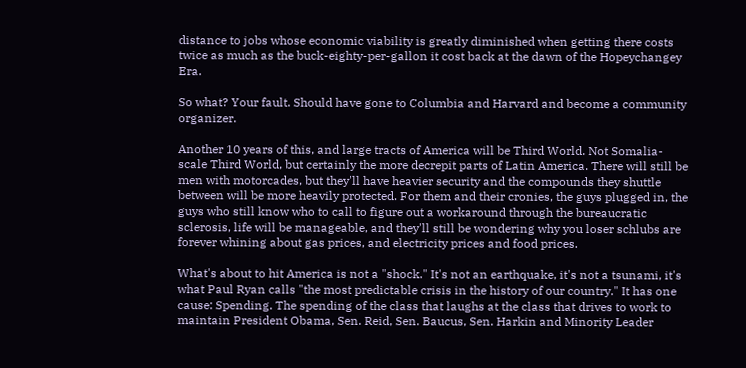distance to jobs whose economic viability is greatly diminished when getting there costs twice as much as the buck-eighty-per-gallon it cost back at the dawn of the Hopeychangey Era.

So what? Your fault. Should have gone to Columbia and Harvard and become a community organizer.

Another 10 years of this, and large tracts of America will be Third World. Not Somalia-scale Third World, but certainly the more decrepit parts of Latin America. There will still be men with motorcades, but they'll have heavier security and the compounds they shuttle between will be more heavily protected. For them and their cronies, the guys plugged in, the guys who still know who to call to figure out a workaround through the bureaucratic sclerosis, life will be manageable, and they'll still be wondering why you loser schlubs are forever whining about gas prices, and electricity prices and food prices.

What's about to hit America is not a "shock." It's not an earthquake, it's not a tsunami, it's what Paul Ryan calls "the most predictable crisis in the history of our country." It has one cause: Spending. The spending of the class that laughs at the class that drives to work to maintain President Obama, Sen. Reid, Sen. Baucus, Sen. Harkin and Minority Leader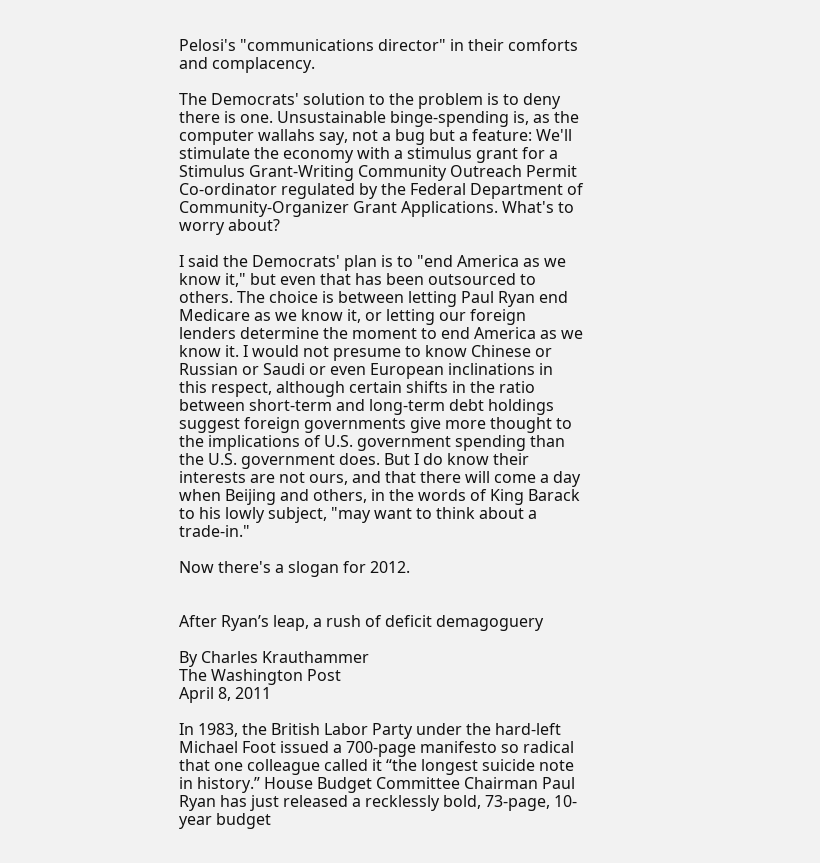Pelosi's "communications director" in their comforts and complacency.

The Democrats' solution to the problem is to deny there is one. Unsustainable binge-spending is, as the computer wallahs say, not a bug but a feature: We'll stimulate the economy with a stimulus grant for a Stimulus Grant-Writing Community Outreach Permit Co-ordinator regulated by the Federal Department of Community-Organizer Grant Applications. What's to worry about?

I said the Democrats' plan is to "end America as we know it," but even that has been outsourced to others. The choice is between letting Paul Ryan end Medicare as we know it, or letting our foreign lenders determine the moment to end America as we know it. I would not presume to know Chinese or Russian or Saudi or even European inclinations in this respect, although certain shifts in the ratio between short-term and long-term debt holdings suggest foreign governments give more thought to the implications of U.S. government spending than the U.S. government does. But I do know their interests are not ours, and that there will come a day when Beijing and others, in the words of King Barack to his lowly subject, "may want to think about a trade-in."

Now there's a slogan for 2012.


After Ryan’s leap, a rush of deficit demagoguery

By Charles Krauthammer
The Washington Post
April 8, 2011

In 1983, the British Labor Party under the hard-left Michael Foot issued a 700-page manifesto so radical that one colleague called it “the longest suicide note in history.” House Budget Committee Chairman Paul Ryan has just released a recklessly bold, 73-page, 10-year budget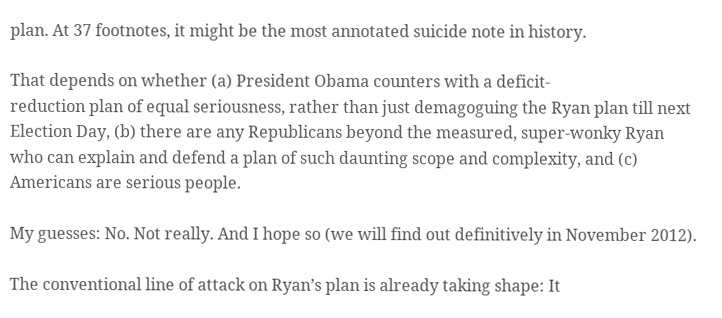plan. At 37 footnotes, it might be the most annotated suicide note in history.

That depends on whether (a) President Obama counters with a deficit-
reduction plan of equal seriousness, rather than just demagoguing the Ryan plan till next Election Day, (b) there are any Republicans beyond the measured, super-wonky Ryan who can explain and defend a plan of such daunting scope and complexity, and (c) Americans are serious people.

My guesses: No. Not really. And I hope so (we will find out definitively in November 2012).

The conventional line of attack on Ryan’s plan is already taking shape: It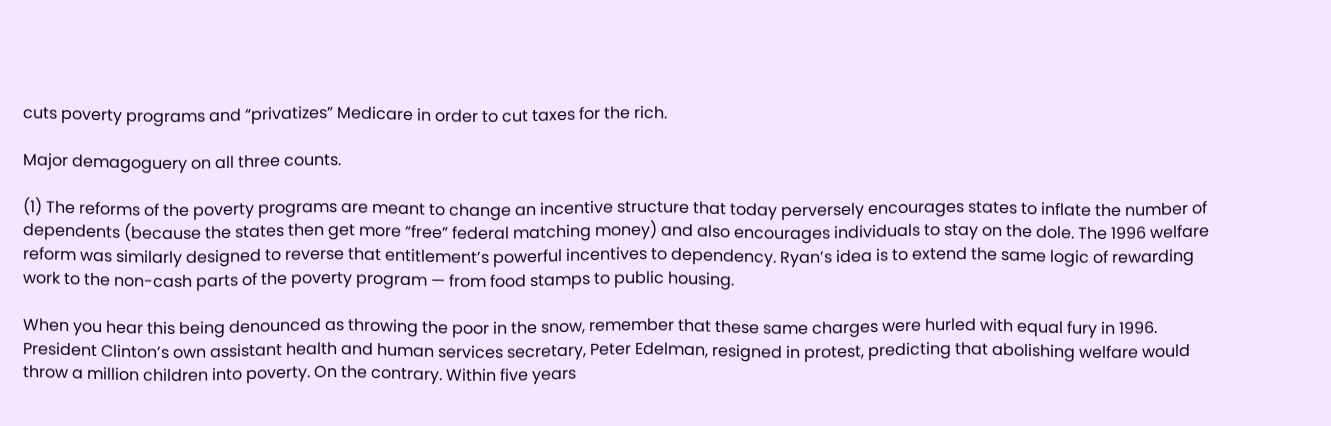cuts poverty programs and “privatizes” Medicare in order to cut taxes for the rich.

Major demagoguery on all three counts.

(1) The reforms of the poverty programs are meant to change an incentive structure that today perversely encourages states to inflate the number of dependents (because the states then get more “free” federal matching money) and also encourages individuals to stay on the dole. The 1996 welfare reform was similarly designed to reverse that entitlement’s powerful incentives to dependency. Ryan’s idea is to extend the same logic of rewarding work to the non-cash parts of the poverty program — from food stamps to public housing.

When you hear this being denounced as throwing the poor in the snow, remember that these same charges were hurled with equal fury in 1996. President Clinton’s own assistant health and human services secretary, Peter Edelman, resigned in protest, predicting that abolishing welfare would throw a million children into poverty. On the contrary. Within five years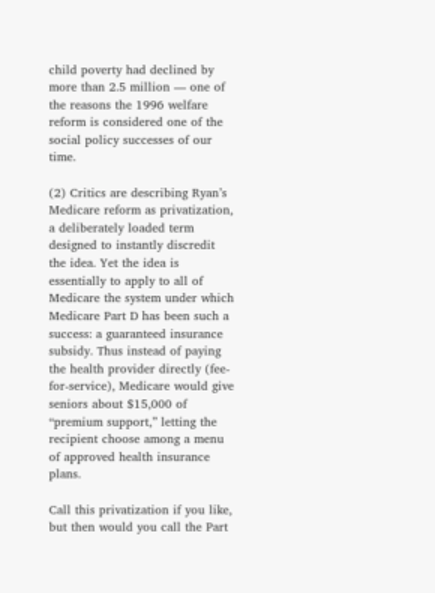child poverty had declined by more than 2.5 million — one of the reasons the 1996 welfare reform is considered one of the social policy successes of our time.

(2) Critics are describing Ryan’s Medicare reform as privatization, a deliberately loaded term designed to instantly discredit the idea. Yet the idea is essentially to apply to all of Medicare the system under which Medicare Part D has been such a success: a guaranteed insurance subsidy. Thus instead of paying the health provider directly (fee-for-service), Medicare would give seniors about $15,000 of “premium support,” letting the recipient choose among a menu of approved health insurance plans.

Call this privatization if you like, but then would you call the Part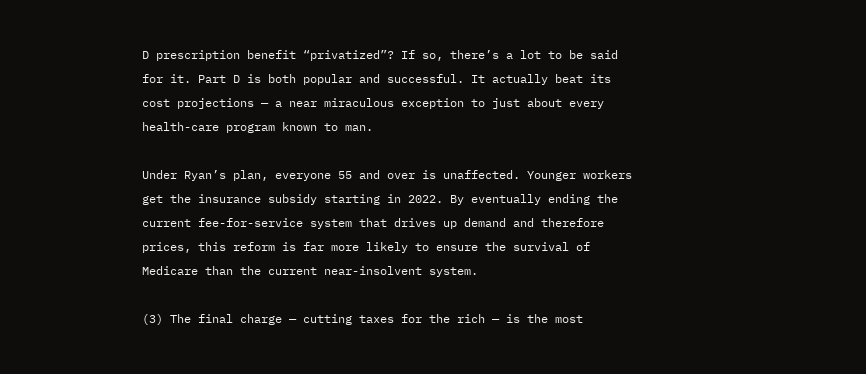D prescription benefit “privatized”? If so, there’s a lot to be said for it. Part D is both popular and successful. It actually beat its cost projections — a near miraculous exception to just about every health-care program known to man.

Under Ryan’s plan, everyone 55 and over is unaffected. Younger workers get the insurance subsidy starting in 2022. By eventually ending the current fee-for-service system that drives up demand and therefore prices, this reform is far more likely to ensure the survival of Medicare than the current near-insolvent system.

(3) The final charge — cutting taxes for the rich — is the most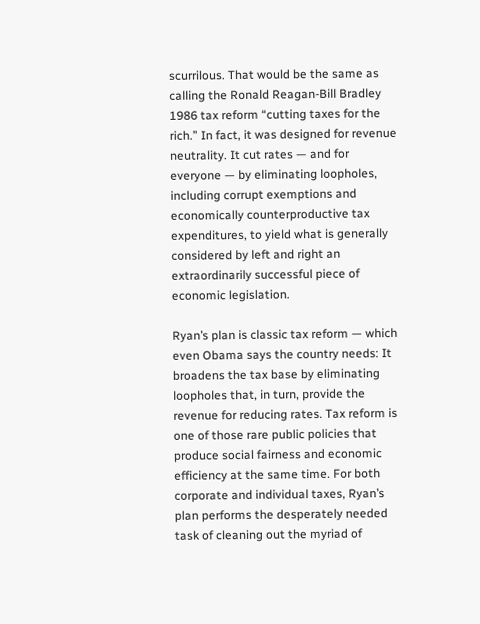scurrilous. That would be the same as calling the Ronald Reagan-Bill Bradley 1986 tax reform “cutting taxes for the rich.” In fact, it was designed for revenue neutrality. It cut rates — and for everyone — by eliminating loopholes, including corrupt exemptions and economically counterproductive tax expenditures, to yield what is generally considered by left and right an extraordinarily successful piece of economic legislation.

Ryan’s plan is classic tax reform — which even Obama says the country needs: It broadens the tax base by eliminating loopholes that, in turn, provide the revenue for reducing rates. Tax reform is one of those rare public policies that produce social fairness and economic efficiency at the same time. For both corporate and individual taxes, Ryan’s plan performs the desperately needed task of cleaning out the myriad of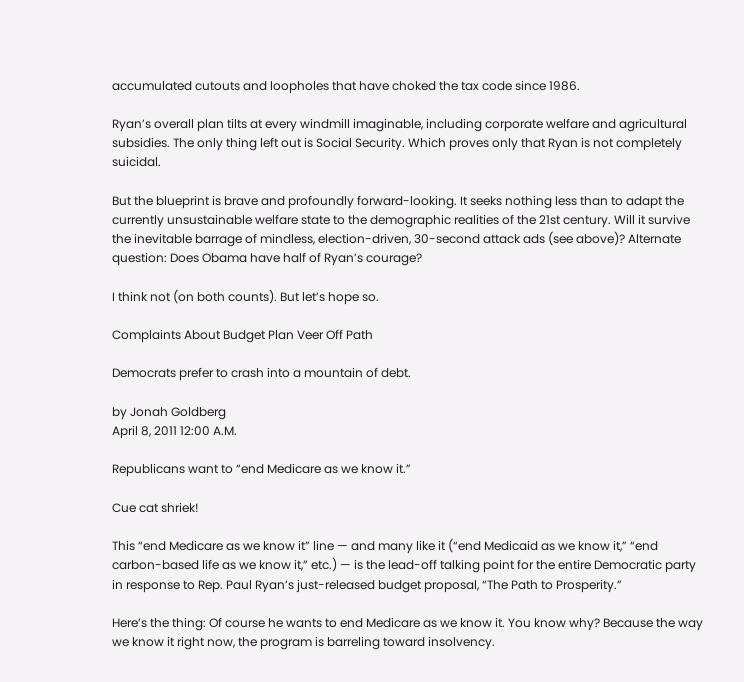accumulated cutouts and loopholes that have choked the tax code since 1986.

Ryan’s overall plan tilts at every windmill imaginable, including corporate welfare and agricultural subsidies. The only thing left out is Social Security. Which proves only that Ryan is not completely suicidal.

But the blueprint is brave and profoundly forward-looking. It seeks nothing less than to adapt the currently unsustainable welfare state to the demographic realities of the 21st century. Will it survive the inevitable barrage of mindless, election-driven, 30-second attack ads (see above)? Alternate question: Does Obama have half of Ryan’s courage?

I think not (on both counts). But let’s hope so.

Complaints About Budget Plan Veer Off Path

Democrats prefer to crash into a mountain of debt.

by Jonah Goldberg
April 8, 2011 12:00 A.M.

Republicans want to “end Medicare as we know it.”

Cue cat shriek!

This “end Medicare as we know it” line — and many like it (“end Medicaid as we know it,” “end carbon-based life as we know it,” etc.) — is the lead-off talking point for the entire Democratic party in response to Rep. Paul Ryan’s just-released budget proposal, “The Path to Prosperity.”

Here’s the thing: Of course he wants to end Medicare as we know it. You know why? Because the way we know it right now, the program is barreling toward insolvency.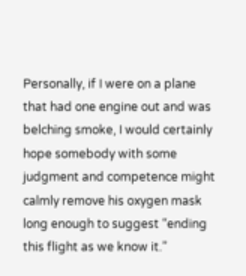Personally, if I were on a plane that had one engine out and was belching smoke, I would certainly hope somebody with some judgment and competence might calmly remove his oxygen mask long enough to suggest “ending this flight as we know it.”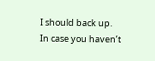I should back up. In case you haven’t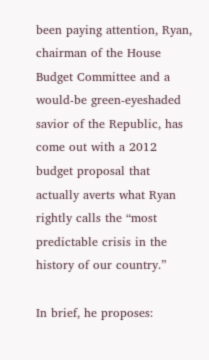been paying attention, Ryan, chairman of the House Budget Committee and a would-be green-eyeshaded savior of the Republic, has come out with a 2012 budget proposal that actually averts what Ryan rightly calls the “most predictable crisis in the history of our country.”

In brief, he proposes: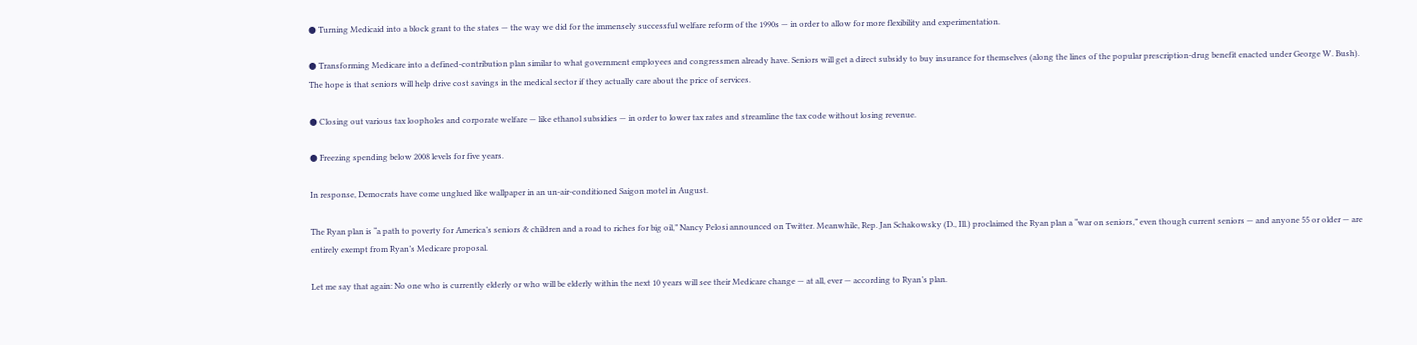● Turning Medicaid into a block grant to the states — the way we did for the immensely successful welfare reform of the 1990s — in order to allow for more flexibility and experimentation.

● Transforming Medicare into a defined-contribution plan similar to what government employees and congressmen already have. Seniors will get a direct subsidy to buy insurance for themselves (along the lines of the popular prescription-drug benefit enacted under George W. Bush). The hope is that seniors will help drive cost savings in the medical sector if they actually care about the price of services.

● Closing out various tax loopholes and corporate welfare — like ethanol subsidies — in order to lower tax rates and streamline the tax code without losing revenue.

● Freezing spending below 2008 levels for five years.

In response, Democrats have come unglued like wallpaper in an un-air-conditioned Saigon motel in August.

The Ryan plan is “a path to poverty for America’s seniors & children and a road to riches for big oil,” Nancy Pelosi announced on Twitter. Meanwhile, Rep. Jan Schakowsky (D., Ill.) proclaimed the Ryan plan a “war on seniors,” even though current seniors — and anyone 55 or older — are entirely exempt from Ryan’s Medicare proposal.

Let me say that again: No one who is currently elderly or who will be elderly within the next 10 years will see their Medicare change — at all, ever — according to Ryan’s plan.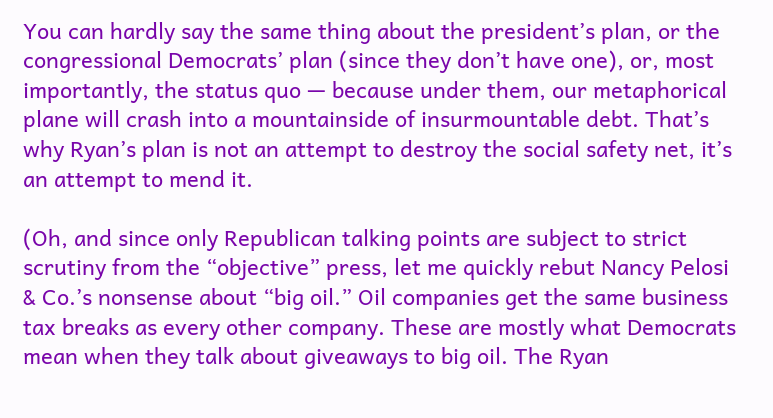You can hardly say the same thing about the president’s plan, or the congressional Democrats’ plan (since they don’t have one), or, most importantly, the status quo — because under them, our metaphorical plane will crash into a mountainside of insurmountable debt. That’s why Ryan’s plan is not an attempt to destroy the social safety net, it’s an attempt to mend it.

(Oh, and since only Republican talking points are subject to strict scrutiny from the “objective” press, let me quickly rebut Nancy Pelosi & Co.’s nonsense about “big oil.” Oil companies get the same business tax breaks as every other company. These are mostly what Democrats mean when they talk about giveaways to big oil. The Ryan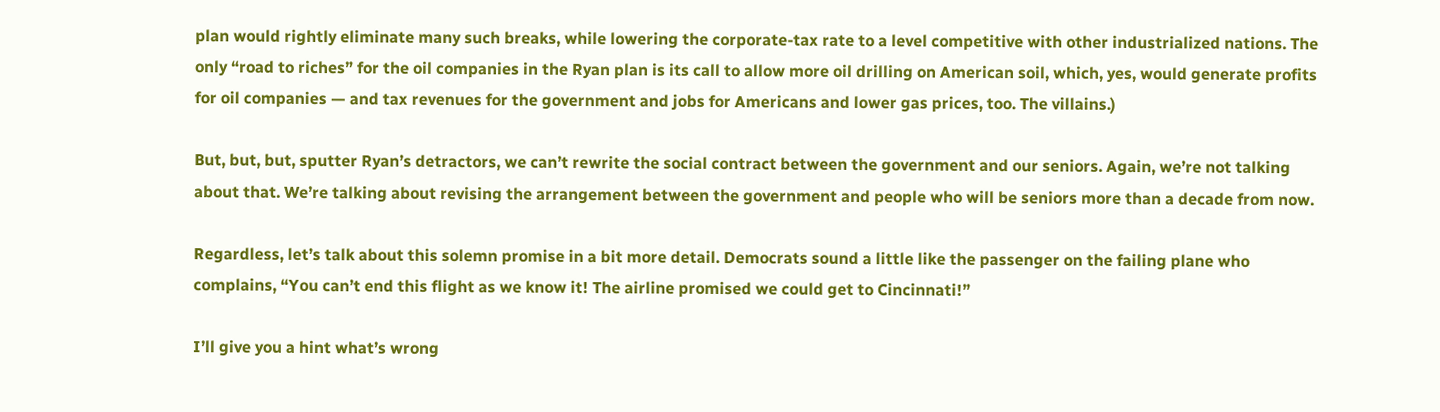plan would rightly eliminate many such breaks, while lowering the corporate-tax rate to a level competitive with other industrialized nations. The only “road to riches” for the oil companies in the Ryan plan is its call to allow more oil drilling on American soil, which, yes, would generate profits for oil companies — and tax revenues for the government and jobs for Americans and lower gas prices, too. The villains.)

But, but, but, sputter Ryan’s detractors, we can’t rewrite the social contract between the government and our seniors. Again, we’re not talking about that. We’re talking about revising the arrangement between the government and people who will be seniors more than a decade from now.

Regardless, let’s talk about this solemn promise in a bit more detail. Democrats sound a little like the passenger on the failing plane who complains, “You can’t end this flight as we know it! The airline promised we could get to Cincinnati!”

I’ll give you a hint what’s wrong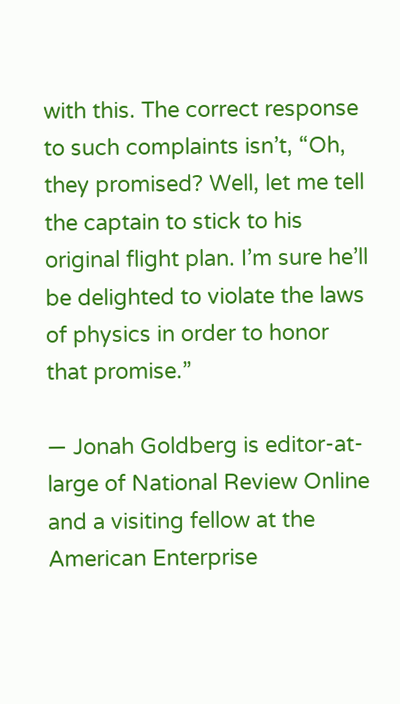with this. The correct response to such complaints isn’t, “Oh, they promised? Well, let me tell the captain to stick to his original flight plan. I’m sure he’ll be delighted to violate the laws of physics in order to honor that promise.”

— Jonah Goldberg is editor-at-large of National Review Online and a visiting fellow at the American Enterprise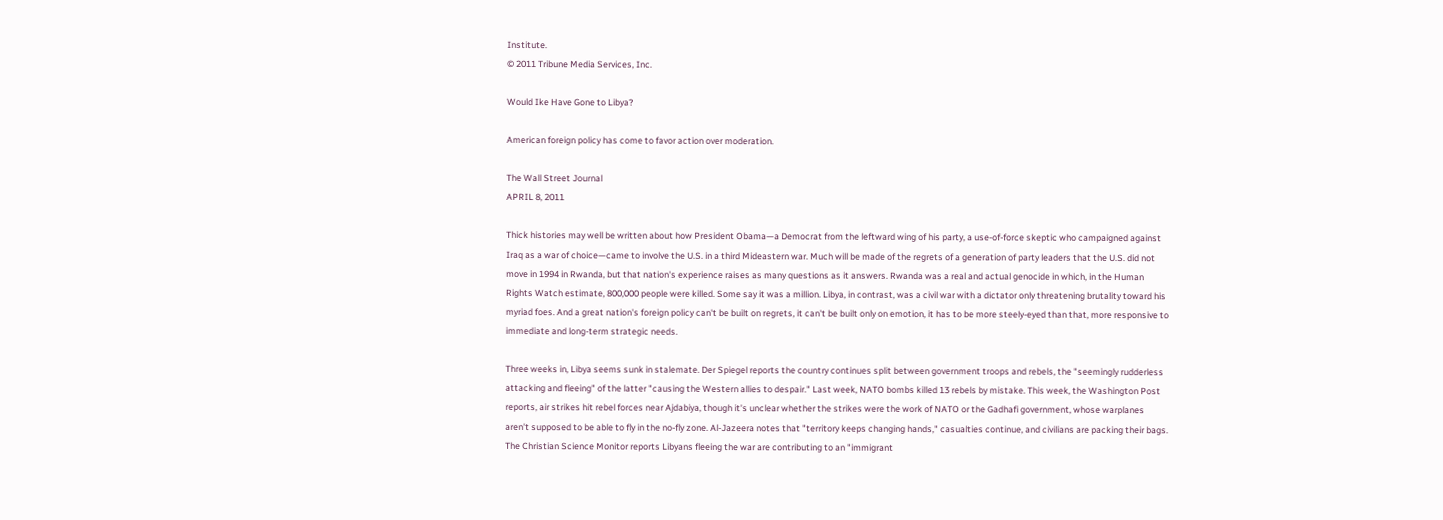Institute.
© 2011 Tribune Media Services, Inc.

Would Ike Have Gone to Libya?

American foreign policy has come to favor action over moderation.

The Wall Street Journal
APRIL 8, 2011

Thick histories may well be written about how President Obama—a Democrat from the leftward wing of his party, a use-of-force skeptic who campaigned against Iraq as a war of choice—came to involve the U.S. in a third Mideastern war. Much will be made of the regrets of a generation of party leaders that the U.S. did not move in 1994 in Rwanda, but that nation's experience raises as many questions as it answers. Rwanda was a real and actual genocide in which, in the Human Rights Watch estimate, 800,000 people were killed. Some say it was a million. Libya, in contrast, was a civil war with a dictator only threatening brutality toward his myriad foes. And a great nation's foreign policy can't be built on regrets, it can't be built only on emotion, it has to be more steely-eyed than that, more responsive to immediate and long-term strategic needs.

Three weeks in, Libya seems sunk in stalemate. Der Spiegel reports the country continues split between government troops and rebels, the "seemingly rudderless attacking and fleeing" of the latter "causing the Western allies to despair." Last week, NATO bombs killed 13 rebels by mistake. This week, the Washington Post reports, air strikes hit rebel forces near Ajdabiya, though it's unclear whether the strikes were the work of NATO or the Gadhafi government, whose warplanes aren't supposed to be able to fly in the no-fly zone. Al-Jazeera notes that "territory keeps changing hands," casualties continue, and civilians are packing their bags. The Christian Science Monitor reports Libyans fleeing the war are contributing to an "immigrant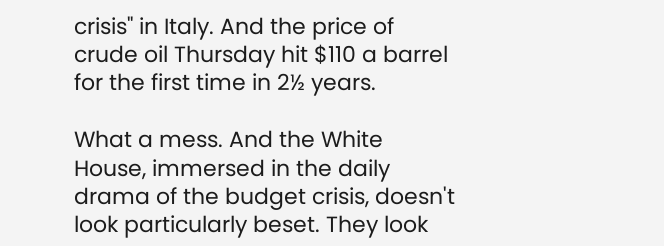crisis" in Italy. And the price of crude oil Thursday hit $110 a barrel for the first time in 2½ years.

What a mess. And the White House, immersed in the daily drama of the budget crisis, doesn't look particularly beset. They look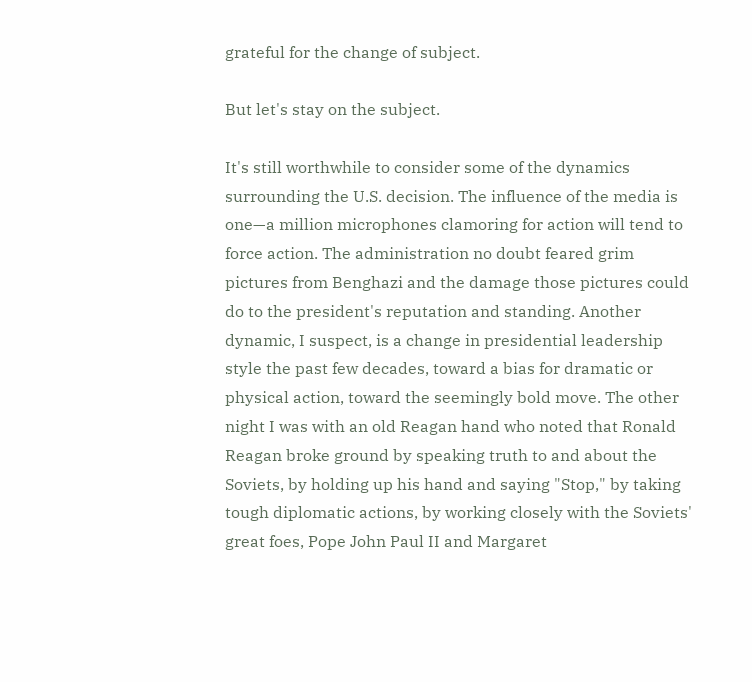grateful for the change of subject.

But let's stay on the subject.

It's still worthwhile to consider some of the dynamics surrounding the U.S. decision. The influence of the media is one—a million microphones clamoring for action will tend to force action. The administration no doubt feared grim pictures from Benghazi and the damage those pictures could do to the president's reputation and standing. Another dynamic, I suspect, is a change in presidential leadership style the past few decades, toward a bias for dramatic or physical action, toward the seemingly bold move. The other night I was with an old Reagan hand who noted that Ronald Reagan broke ground by speaking truth to and about the Soviets, by holding up his hand and saying "Stop," by taking tough diplomatic actions, by working closely with the Soviets' great foes, Pope John Paul II and Margaret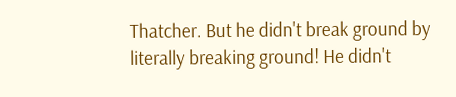Thatcher. But he didn't break ground by literally breaking ground! He didn't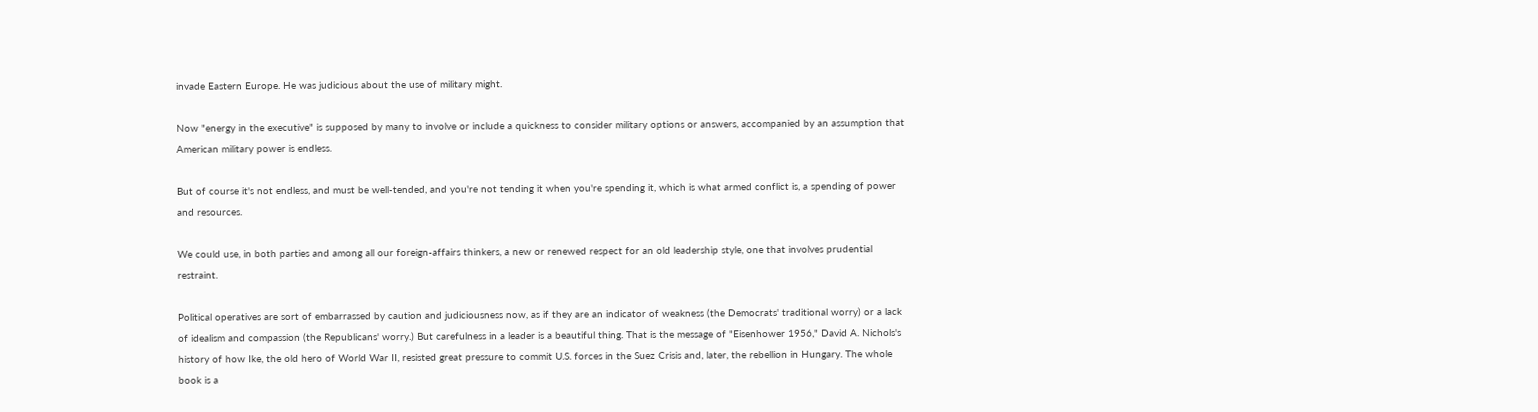invade Eastern Europe. He was judicious about the use of military might.

Now "energy in the executive" is supposed by many to involve or include a quickness to consider military options or answers, accompanied by an assumption that American military power is endless.

But of course it's not endless, and must be well-tended, and you're not tending it when you're spending it, which is what armed conflict is, a spending of power and resources.

We could use, in both parties and among all our foreign-affairs thinkers, a new or renewed respect for an old leadership style, one that involves prudential restraint.

Political operatives are sort of embarrassed by caution and judiciousness now, as if they are an indicator of weakness (the Democrats' traditional worry) or a lack of idealism and compassion (the Republicans' worry.) But carefulness in a leader is a beautiful thing. That is the message of "Eisenhower 1956," David A. Nichols's history of how Ike, the old hero of World War II, resisted great pressure to commit U.S. forces in the Suez Crisis and, later, the rebellion in Hungary. The whole book is a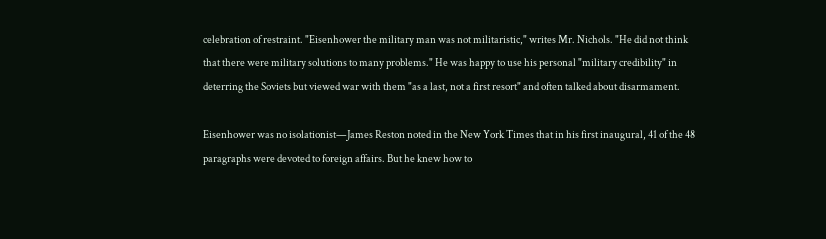celebration of restraint. "Eisenhower the military man was not militaristic," writes Mr. Nichols. "He did not think that there were military solutions to many problems." He was happy to use his personal "military credibility" in deterring the Soviets but viewed war with them "as a last, not a first resort" and often talked about disarmament.

Eisenhower was no isolationist—James Reston noted in the New York Times that in his first inaugural, 41 of the 48 paragraphs were devoted to foreign affairs. But he knew how to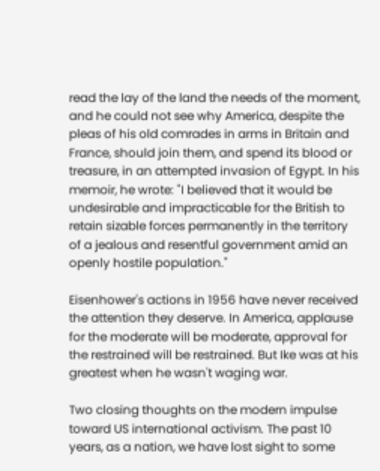read the lay of the land the needs of the moment, and he could not see why America, despite the pleas of his old comrades in arms in Britain and France, should join them, and spend its blood or treasure, in an attempted invasion of Egypt. In his memoir, he wrote: "I believed that it would be undesirable and impracticable for the British to retain sizable forces permanently in the territory of a jealous and resentful government amid an openly hostile population."

Eisenhower's actions in 1956 have never received the attention they deserve. In America, applause for the moderate will be moderate, approval for the restrained will be restrained. But Ike was at his greatest when he wasn't waging war.

Two closing thoughts on the modern impulse toward US international activism. The past 10 years, as a nation, we have lost sight to some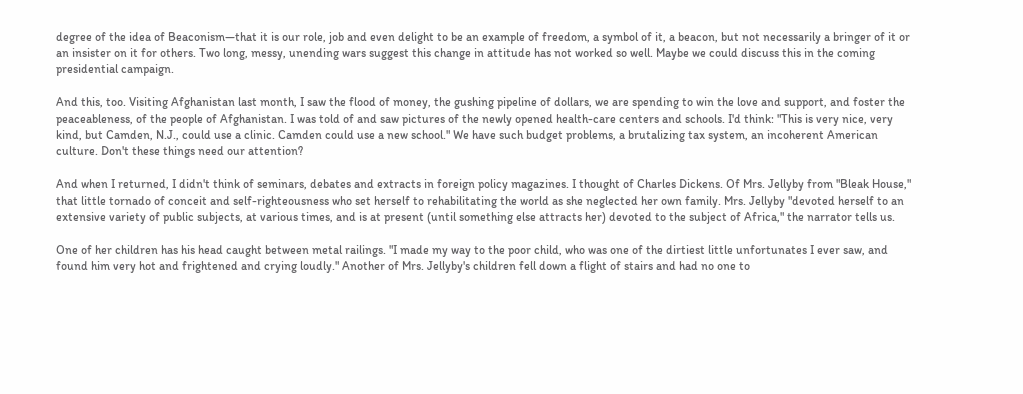degree of the idea of Beaconism—that it is our role, job and even delight to be an example of freedom, a symbol of it, a beacon, but not necessarily a bringer of it or an insister on it for others. Two long, messy, unending wars suggest this change in attitude has not worked so well. Maybe we could discuss this in the coming presidential campaign.

And this, too. Visiting Afghanistan last month, I saw the flood of money, the gushing pipeline of dollars, we are spending to win the love and support, and foster the peaceableness, of the people of Afghanistan. I was told of and saw pictures of the newly opened health-care centers and schools. I'd think: "This is very nice, very kind, but Camden, N.J., could use a clinic. Camden could use a new school." We have such budget problems, a brutalizing tax system, an incoherent American culture. Don't these things need our attention?

And when I returned, I didn't think of seminars, debates and extracts in foreign policy magazines. I thought of Charles Dickens. Of Mrs. Jellyby from "Bleak House," that little tornado of conceit and self-righteousness who set herself to rehabilitating the world as she neglected her own family. Mrs. Jellyby "devoted herself to an extensive variety of public subjects, at various times, and is at present (until something else attracts her) devoted to the subject of Africa," the narrator tells us.

One of her children has his head caught between metal railings. "I made my way to the poor child, who was one of the dirtiest little unfortunates I ever saw, and found him very hot and frightened and crying loudly." Another of Mrs. Jellyby's children fell down a flight of stairs and had no one to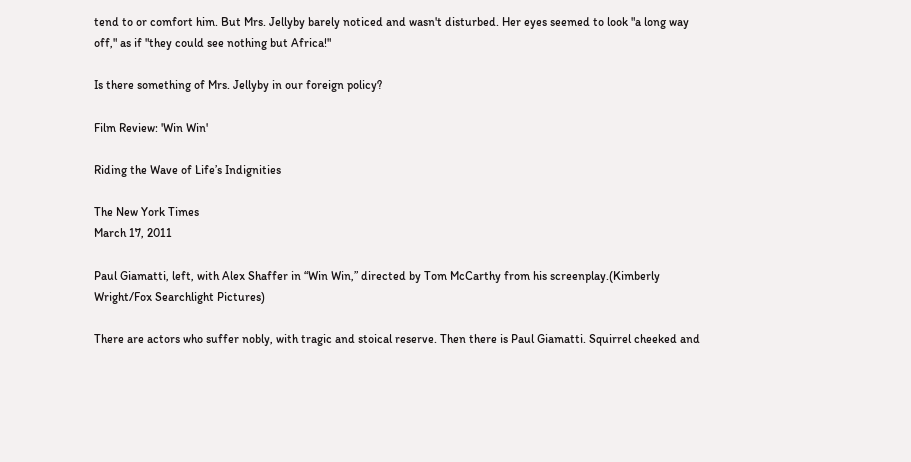tend to or comfort him. But Mrs. Jellyby barely noticed and wasn't disturbed. Her eyes seemed to look "a long way off," as if "they could see nothing but Africa!"

Is there something of Mrs. Jellyby in our foreign policy?

Film Review: 'Win Win'

Riding the Wave of Life’s Indignities

The New York Times
March 17, 2011

Paul Giamatti, left, with Alex Shaffer in “Win Win,” directed by Tom McCarthy from his screenplay.(Kimberly Wright/Fox Searchlight Pictures)

There are actors who suffer nobly, with tragic and stoical reserve. Then there is Paul Giamatti. Squirrel cheeked and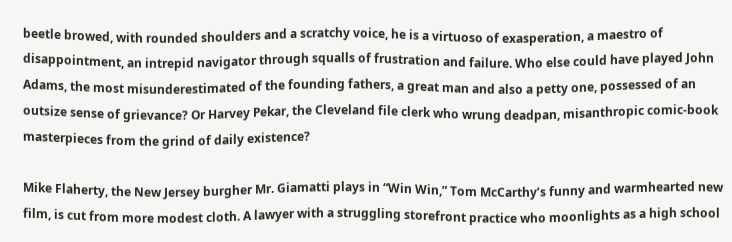beetle browed, with rounded shoulders and a scratchy voice, he is a virtuoso of exasperation, a maestro of disappointment, an intrepid navigator through squalls of frustration and failure. Who else could have played John Adams, the most misunderestimated of the founding fathers, a great man and also a petty one, possessed of an outsize sense of grievance? Or Harvey Pekar, the Cleveland file clerk who wrung deadpan, misanthropic comic-book masterpieces from the grind of daily existence?

Mike Flaherty, the New Jersey burgher Mr. Giamatti plays in “Win Win,” Tom McCarthy’s funny and warmhearted new film, is cut from more modest cloth. A lawyer with a struggling storefront practice who moonlights as a high school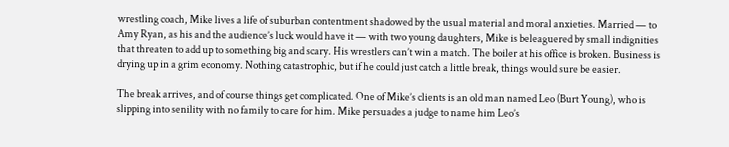wrestling coach, Mike lives a life of suburban contentment shadowed by the usual material and moral anxieties. Married — to Amy Ryan, as his and the audience’s luck would have it — with two young daughters, Mike is beleaguered by small indignities that threaten to add up to something big and scary. His wrestlers can’t win a match. The boiler at his office is broken. Business is drying up in a grim economy. Nothing catastrophic, but if he could just catch a little break, things would sure be easier.

The break arrives, and of course things get complicated. One of Mike’s clients is an old man named Leo (Burt Young), who is slipping into senility with no family to care for him. Mike persuades a judge to name him Leo’s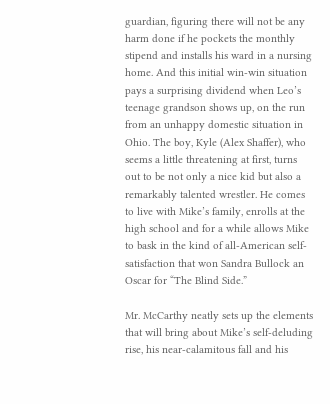guardian, figuring there will not be any harm done if he pockets the monthly stipend and installs his ward in a nursing home. And this initial win-win situation pays a surprising dividend when Leo’s teenage grandson shows up, on the run from an unhappy domestic situation in Ohio. The boy, Kyle (Alex Shaffer), who seems a little threatening at first, turns out to be not only a nice kid but also a remarkably talented wrestler. He comes to live with Mike’s family, enrolls at the high school and for a while allows Mike to bask in the kind of all-American self-satisfaction that won Sandra Bullock an Oscar for “The Blind Side.”

Mr. McCarthy neatly sets up the elements that will bring about Mike’s self-deluding rise, his near-calamitous fall and his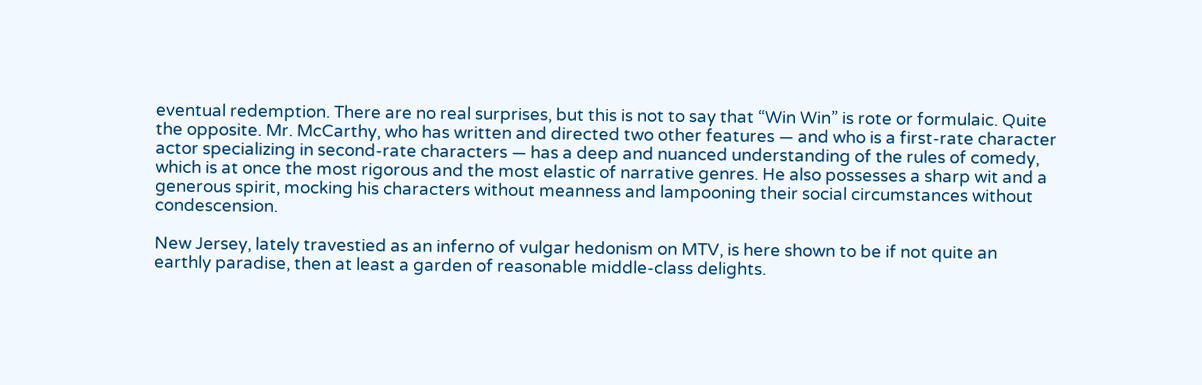eventual redemption. There are no real surprises, but this is not to say that “Win Win” is rote or formulaic. Quite the opposite. Mr. McCarthy, who has written and directed two other features — and who is a first-rate character actor specializing in second-rate characters — has a deep and nuanced understanding of the rules of comedy, which is at once the most rigorous and the most elastic of narrative genres. He also possesses a sharp wit and a generous spirit, mocking his characters without meanness and lampooning their social circumstances without condescension.

New Jersey, lately travestied as an inferno of vulgar hedonism on MTV, is here shown to be if not quite an earthly paradise, then at least a garden of reasonable middle-class delights.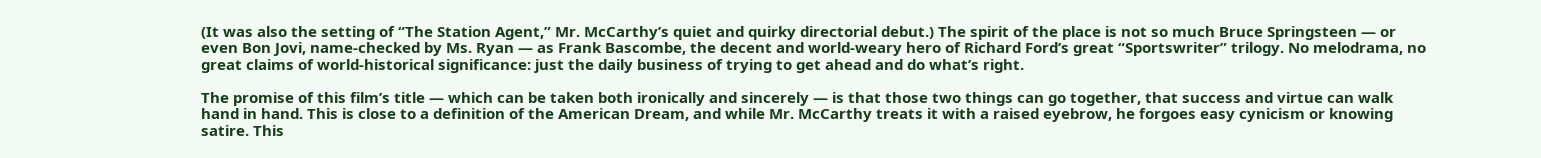(It was also the setting of “The Station Agent,” Mr. McCarthy’s quiet and quirky directorial debut.) The spirit of the place is not so much Bruce Springsteen — or even Bon Jovi, name-checked by Ms. Ryan — as Frank Bascombe, the decent and world-weary hero of Richard Ford’s great “Sportswriter” trilogy. No melodrama, no great claims of world-historical significance: just the daily business of trying to get ahead and do what’s right.

The promise of this film’s title — which can be taken both ironically and sincerely — is that those two things can go together, that success and virtue can walk hand in hand. This is close to a definition of the American Dream, and while Mr. McCarthy treats it with a raised eyebrow, he forgoes easy cynicism or knowing satire. This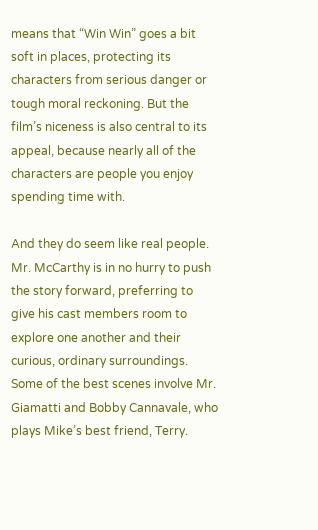means that “Win Win” goes a bit soft in places, protecting its characters from serious danger or tough moral reckoning. But the film’s niceness is also central to its appeal, because nearly all of the characters are people you enjoy spending time with.

And they do seem like real people. Mr. McCarthy is in no hurry to push the story forward, preferring to give his cast members room to explore one another and their curious, ordinary surroundings. Some of the best scenes involve Mr. Giamatti and Bobby Cannavale, who plays Mike’s best friend, Terry.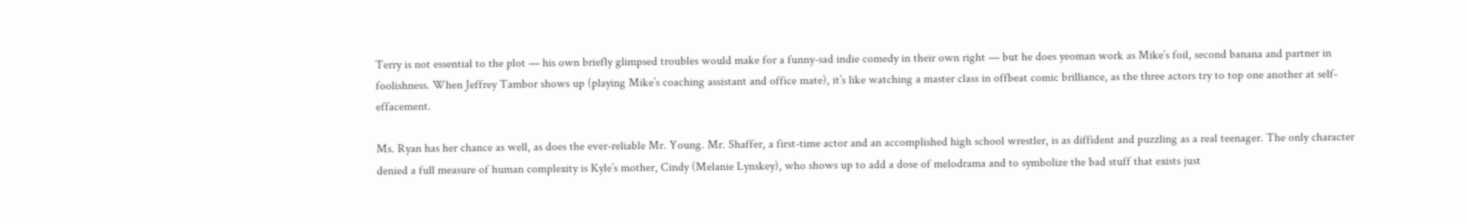Terry is not essential to the plot — his own briefly glimpsed troubles would make for a funny-sad indie comedy in their own right — but he does yeoman work as Mike’s foil, second banana and partner in foolishness. When Jeffrey Tambor shows up (playing Mike’s coaching assistant and office mate), it’s like watching a master class in offbeat comic brilliance, as the three actors try to top one another at self-effacement.

Ms. Ryan has her chance as well, as does the ever-reliable Mr. Young. Mr. Shaffer, a first-time actor and an accomplished high school wrestler, is as diffident and puzzling as a real teenager. The only character denied a full measure of human complexity is Kyle’s mother, Cindy (Melanie Lynskey), who shows up to add a dose of melodrama and to symbolize the bad stuff that exists just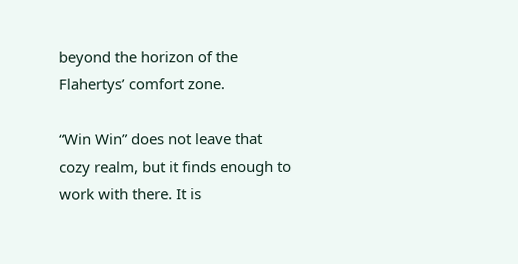beyond the horizon of the Flahertys’ comfort zone.

“Win Win” does not leave that cozy realm, but it finds enough to work with there. It is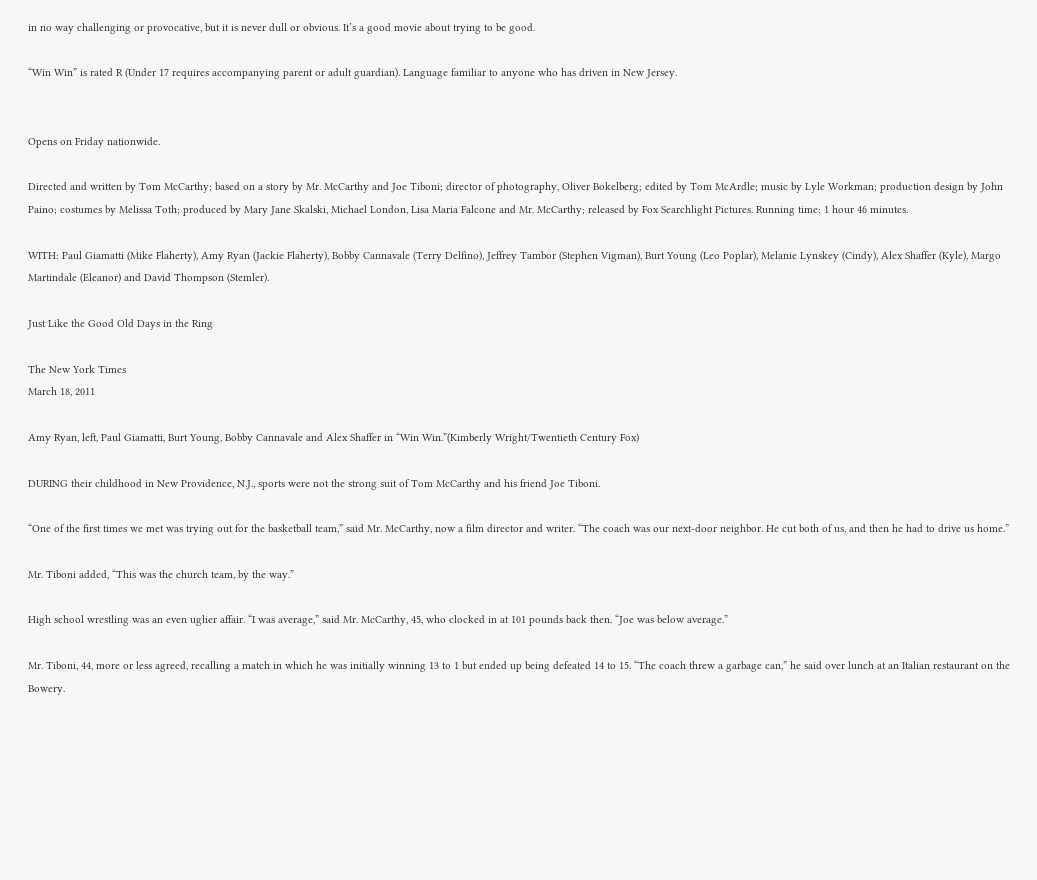in no way challenging or provocative, but it is never dull or obvious. It’s a good movie about trying to be good.

“Win Win” is rated R (Under 17 requires accompanying parent or adult guardian). Language familiar to anyone who has driven in New Jersey.


Opens on Friday nationwide.

Directed and written by Tom McCarthy; based on a story by Mr. McCarthy and Joe Tiboni; director of photography, Oliver Bokelberg; edited by Tom McArdle; music by Lyle Workman; production design by John Paino; costumes by Melissa Toth; produced by Mary Jane Skalski, Michael London, Lisa Maria Falcone and Mr. McCarthy; released by Fox Searchlight Pictures. Running time: 1 hour 46 minutes.

WITH: Paul Giamatti (Mike Flaherty), Amy Ryan (Jackie Flaherty), Bobby Cannavale (Terry Delfino), Jeffrey Tambor (Stephen Vigman), Burt Young (Leo Poplar), Melanie Lynskey (Cindy), Alex Shaffer (Kyle), Margo Martindale (Eleanor) and David Thompson (Stemler).

Just Like the Good Old Days in the Ring

The New York Times
March 18, 2011

Amy Ryan, left, Paul Giamatti, Burt Young, Bobby Cannavale and Alex Shaffer in “Win Win.”(Kimberly Wright/Twentieth Century Fox)

DURING their childhood in New Providence, N.J., sports were not the strong suit of Tom McCarthy and his friend Joe Tiboni.

“One of the first times we met was trying out for the basketball team,” said Mr. McCarthy, now a film director and writer. “The coach was our next-door neighbor. He cut both of us, and then he had to drive us home.”

Mr. Tiboni added, “This was the church team, by the way.”

High school wrestling was an even uglier affair. “I was average,” said Mr. McCarthy, 45, who clocked in at 101 pounds back then. “Joe was below average.”

Mr. Tiboni, 44, more or less agreed, recalling a match in which he was initially winning 13 to 1 but ended up being defeated 14 to 15. “The coach threw a garbage can,” he said over lunch at an Italian restaurant on the Bowery.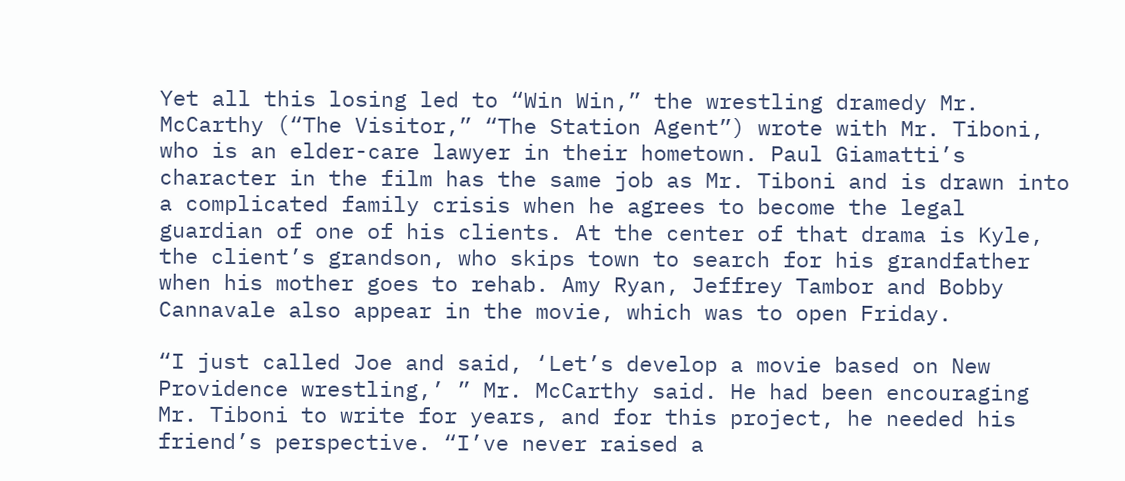Yet all this losing led to “Win Win,” the wrestling dramedy Mr. McCarthy (“The Visitor,” “The Station Agent”) wrote with Mr. Tiboni, who is an elder-care lawyer in their hometown. Paul Giamatti’s character in the film has the same job as Mr. Tiboni and is drawn into a complicated family crisis when he agrees to become the legal guardian of one of his clients. At the center of that drama is Kyle, the client’s grandson, who skips town to search for his grandfather when his mother goes to rehab. Amy Ryan, Jeffrey Tambor and Bobby Cannavale also appear in the movie, which was to open Friday.

“I just called Joe and said, ‘Let’s develop a movie based on New Providence wrestling,’ ” Mr. McCarthy said. He had been encouraging Mr. Tiboni to write for years, and for this project, he needed his friend’s perspective. “I’ve never raised a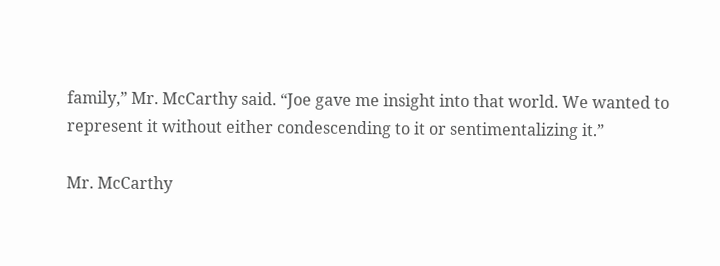family,” Mr. McCarthy said. “Joe gave me insight into that world. We wanted to represent it without either condescending to it or sentimentalizing it.”

Mr. McCarthy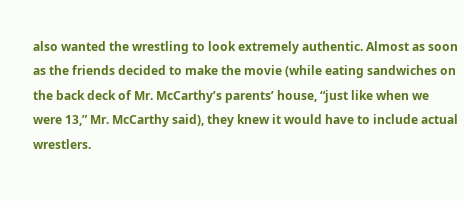also wanted the wrestling to look extremely authentic. Almost as soon as the friends decided to make the movie (while eating sandwiches on the back deck of Mr. McCarthy’s parents’ house, “just like when we were 13,” Mr. McCarthy said), they knew it would have to include actual wrestlers.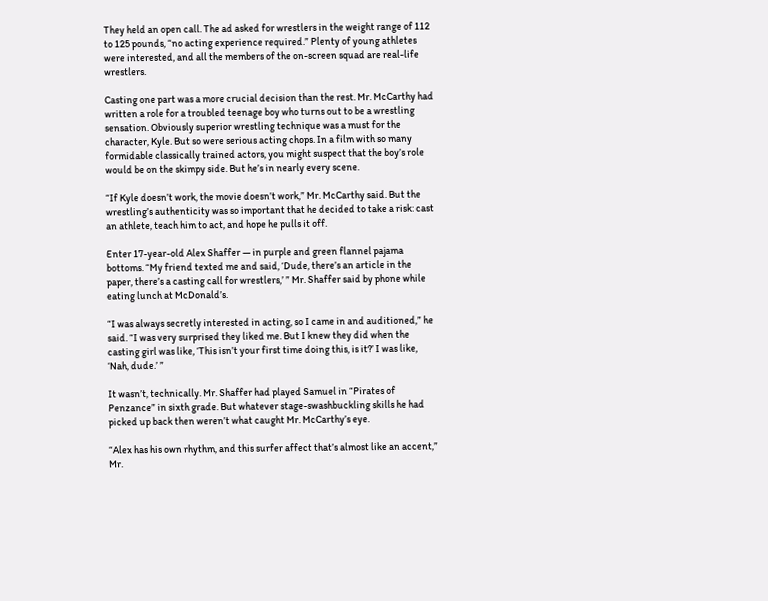They held an open call. The ad asked for wrestlers in the weight range of 112 to 125 pounds, “no acting experience required.” Plenty of young athletes were interested, and all the members of the on-screen squad are real-life wrestlers.

Casting one part was a more crucial decision than the rest. Mr. McCarthy had written a role for a troubled teenage boy who turns out to be a wrestling sensation. Obviously superior wrestling technique was a must for the character, Kyle. But so were serious acting chops. In a film with so many formidable classically trained actors, you might suspect that the boy’s role would be on the skimpy side. But he’s in nearly every scene.

“If Kyle doesn’t work, the movie doesn’t work,” Mr. McCarthy said. But the wrestling’s authenticity was so important that he decided to take a risk: cast an athlete, teach him to act, and hope he pulls it off.

Enter 17-year-old Alex Shaffer — in purple and green flannel pajama bottoms. “My friend texted me and said, ‘Dude, there’s an article in the paper, there’s a casting call for wrestlers,’ ” Mr. Shaffer said by phone while eating lunch at McDonald’s.

“I was always secretly interested in acting, so I came in and auditioned,” he said. “I was very surprised they liked me. But I knew they did when the casting girl was like, ‘This isn’t your first time doing this, is it?’ I was like, ‘Nah, dude.’ ”

It wasn’t, technically. Mr. Shaffer had played Samuel in “Pirates of Penzance” in sixth grade. But whatever stage-swashbuckling skills he had picked up back then weren’t what caught Mr. McCarthy’s eye.

“Alex has his own rhythm, and this surfer affect that’s almost like an accent,” Mr.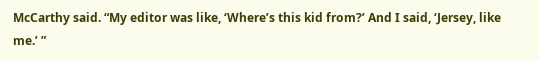McCarthy said. “My editor was like, ‘Where’s this kid from?’ And I said, ‘Jersey, like me.’ ”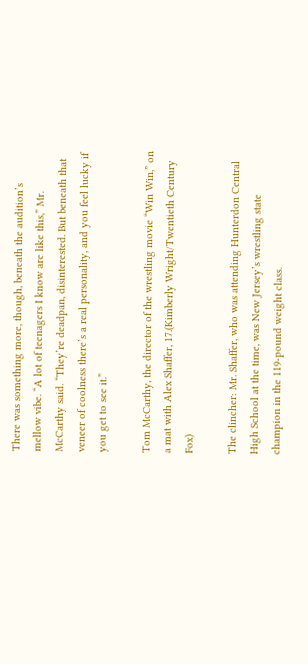There was something more, though, beneath the audition’s mellow vibe. “A lot of teenagers I know are like this,” Mr. McCarthy said. “They’re deadpan, disinterested. But beneath that veneer of coolness there’s a real personality, and you feel lucky if you get to see it.”

Tom McCarthy, the director of the wrestling movie “Win Win,” on a mat with Alex Shaffer, 17.(Kimberly Wright/Twentieth Century Fox)

The clincher: Mr. Shaffer, who was attending Hunterdon Central High School at the time, was New Jersey’s wrestling state champion in the 119-pound weight class.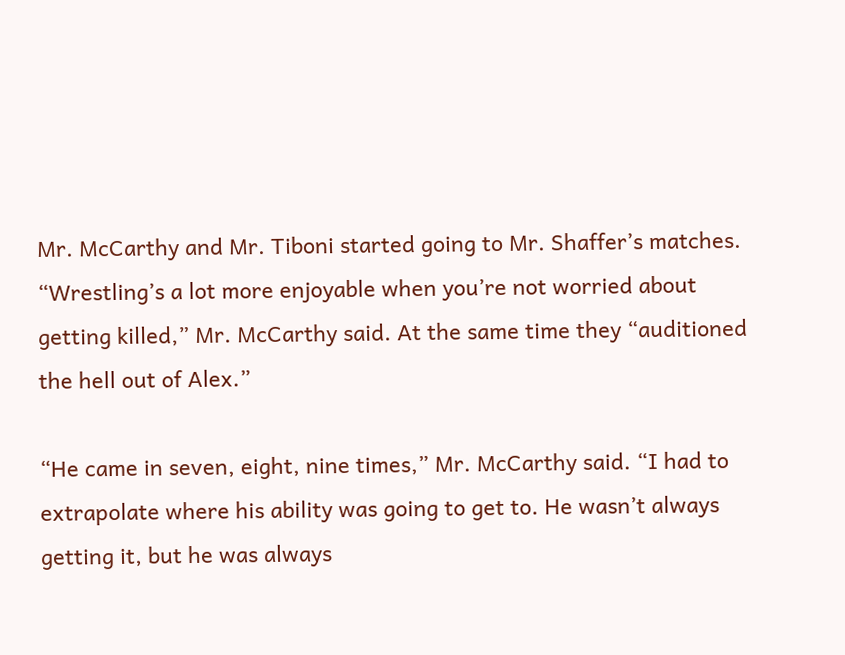Mr. McCarthy and Mr. Tiboni started going to Mr. Shaffer’s matches. “Wrestling’s a lot more enjoyable when you’re not worried about getting killed,” Mr. McCarthy said. At the same time they “auditioned the hell out of Alex.”

“He came in seven, eight, nine times,” Mr. McCarthy said. “I had to extrapolate where his ability was going to get to. He wasn’t always getting it, but he was always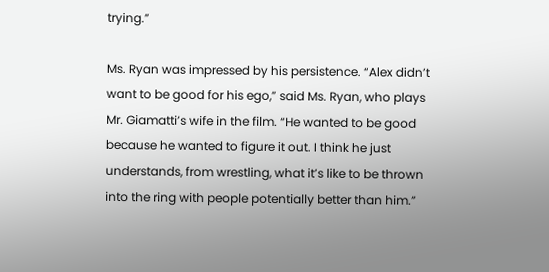trying.”

Ms. Ryan was impressed by his persistence. “Alex didn’t want to be good for his ego,” said Ms. Ryan, who plays Mr. Giamatti’s wife in the film. “He wanted to be good because he wanted to figure it out. I think he just understands, from wrestling, what it’s like to be thrown into the ring with people potentially better than him.”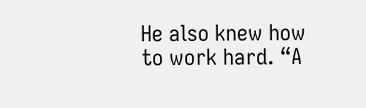He also knew how to work hard. “A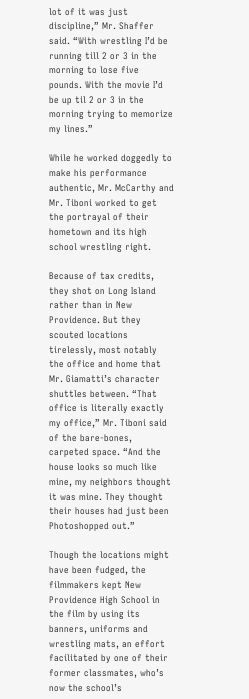lot of it was just discipline,” Mr. Shaffer said. “With wrestling I’d be running till 2 or 3 in the morning to lose five pounds. With the movie I’d be up til 2 or 3 in the morning trying to memorize my lines.”

While he worked doggedly to make his performance authentic, Mr. McCarthy and Mr. Tiboni worked to get the portrayal of their hometown and its high school wrestling right.

Because of tax credits, they shot on Long Island rather than in New Providence. But they scouted locations tirelessly, most notably the office and home that Mr. Giamatti’s character shuttles between. “That office is literally exactly my office,” Mr. Tiboni said of the bare-bones, carpeted space. “And the house looks so much like mine, my neighbors thought it was mine. They thought their houses had just been Photoshopped out.”

Though the locations might have been fudged, the filmmakers kept New Providence High School in the film by using its banners, uniforms and wrestling mats, an effort facilitated by one of their former classmates, who’s now the school’s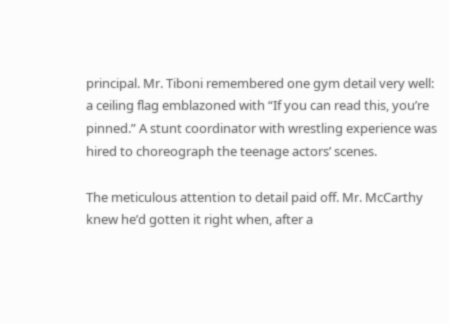principal. Mr. Tiboni remembered one gym detail very well: a ceiling flag emblazoned with “If you can read this, you’re pinned.” A stunt coordinator with wrestling experience was hired to choreograph the teenage actors’ scenes.

The meticulous attention to detail paid off. Mr. McCarthy knew he’d gotten it right when, after a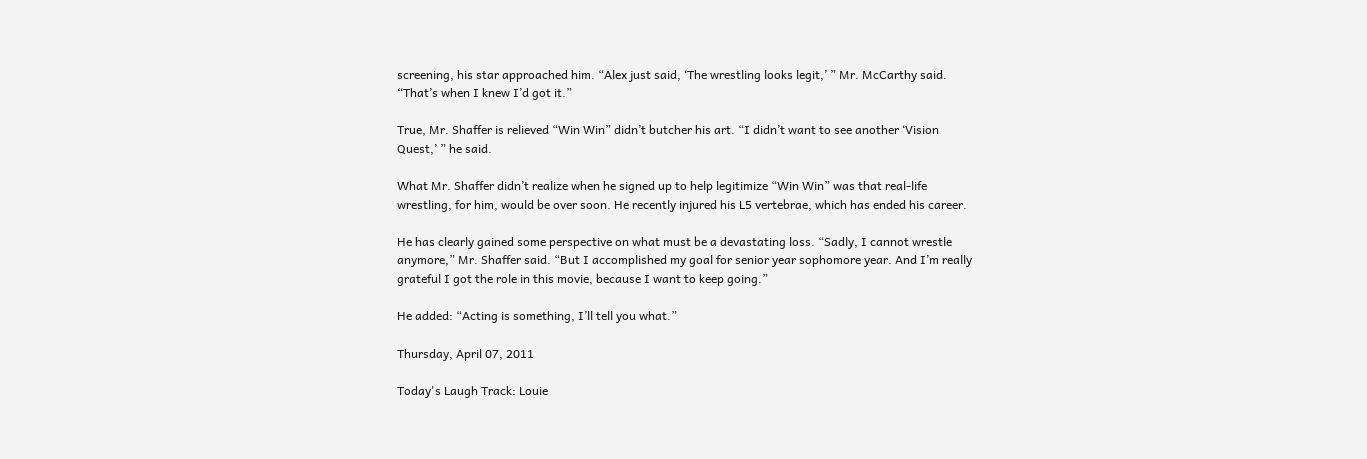screening, his star approached him. “Alex just said, ‘The wrestling looks legit,’ ” Mr. McCarthy said. “That’s when I knew I’d got it.”

True, Mr. Shaffer is relieved “Win Win” didn’t butcher his art. “I didn’t want to see another ‘Vision Quest,’ ” he said.

What Mr. Shaffer didn’t realize when he signed up to help legitimize “Win Win” was that real-life wrestling, for him, would be over soon. He recently injured his L5 vertebrae, which has ended his career.

He has clearly gained some perspective on what must be a devastating loss. “Sadly, I cannot wrestle anymore,” Mr. Shaffer said. “But I accomplished my goal for senior year sophomore year. And I’m really grateful I got the role in this movie, because I want to keep going.”

He added: “Acting is something, I’ll tell you what.”

Thursday, April 07, 2011

Today's Laugh Track: Louie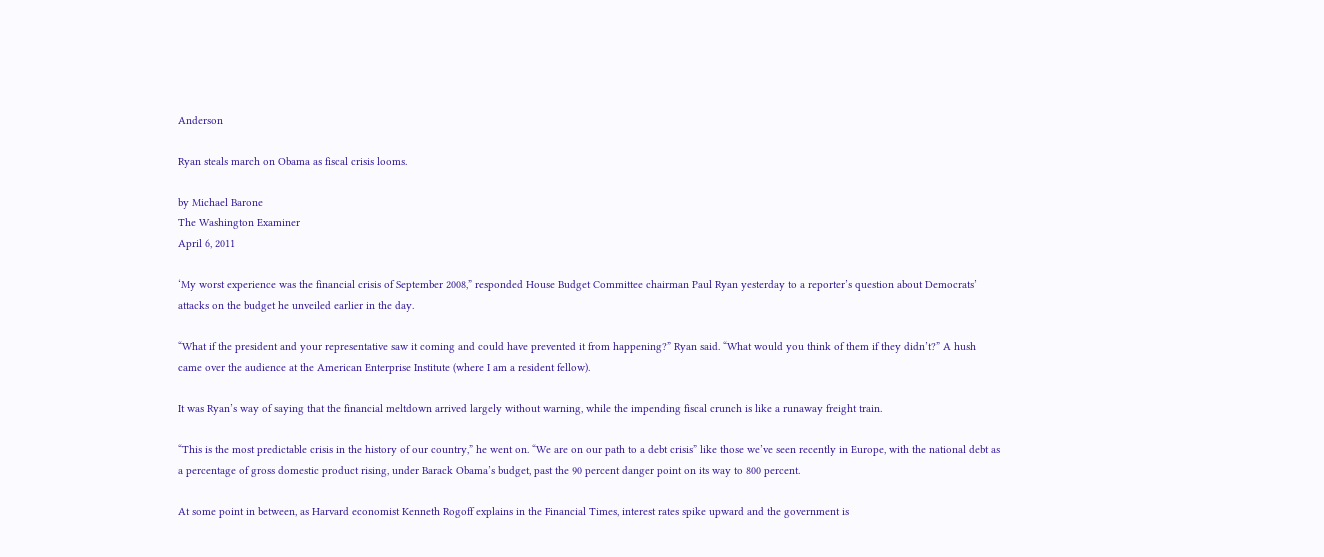Anderson

Ryan steals march on Obama as fiscal crisis looms.

by Michael Barone
The Washington Examiner
April 6, 2011

‘My worst experience was the financial crisis of September 2008,” responded House Budget Committee chairman Paul Ryan yesterday to a reporter’s question about Democrats’ attacks on the budget he unveiled earlier in the day.

“What if the president and your representative saw it coming and could have prevented it from happening?” Ryan said. “What would you think of them if they didn’t?” A hush came over the audience at the American Enterprise Institute (where I am a resident fellow).

It was Ryan’s way of saying that the financial meltdown arrived largely without warning, while the impending fiscal crunch is like a runaway freight train.

“This is the most predictable crisis in the history of our country,” he went on. “We are on our path to a debt crisis” like those we’ve seen recently in Europe, with the national debt as a percentage of gross domestic product rising, under Barack Obama’s budget, past the 90 percent danger point on its way to 800 percent.

At some point in between, as Harvard economist Kenneth Rogoff explains in the Financial Times, interest rates spike upward and the government is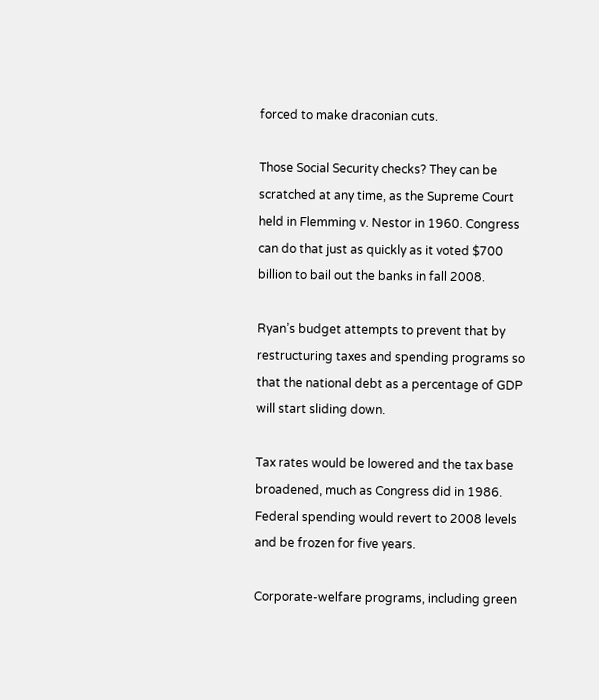forced to make draconian cuts.

Those Social Security checks? They can be scratched at any time, as the Supreme Court held in Flemming v. Nestor in 1960. Congress can do that just as quickly as it voted $700 billion to bail out the banks in fall 2008.

Ryan’s budget attempts to prevent that by restructuring taxes and spending programs so that the national debt as a percentage of GDP will start sliding down.

Tax rates would be lowered and the tax base broadened, much as Congress did in 1986. Federal spending would revert to 2008 levels and be frozen for five years.

Corporate-welfare programs, including green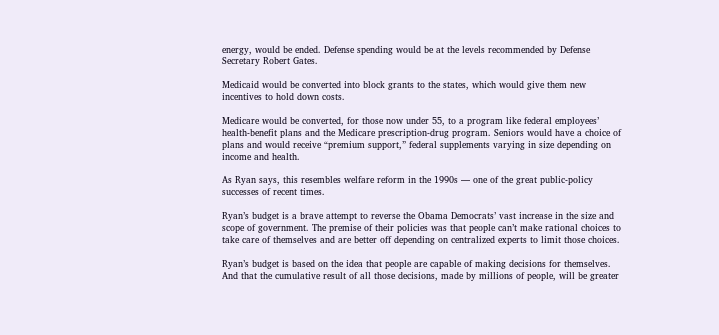energy, would be ended. Defense spending would be at the levels recommended by Defense Secretary Robert Gates.

Medicaid would be converted into block grants to the states, which would give them new incentives to hold down costs.

Medicare would be converted, for those now under 55, to a program like federal employees’ health-benefit plans and the Medicare prescription-drug program. Seniors would have a choice of plans and would receive “premium support,” federal supplements varying in size depending on income and health.

As Ryan says, this resembles welfare reform in the 1990s — one of the great public-policy successes of recent times.

Ryan’s budget is a brave attempt to reverse the Obama Democrats’ vast increase in the size and scope of government. The premise of their policies was that people can’t make rational choices to take care of themselves and are better off depending on centralized experts to limit those choices.

Ryan’s budget is based on the idea that people are capable of making decisions for themselves. And that the cumulative result of all those decisions, made by millions of people, will be greater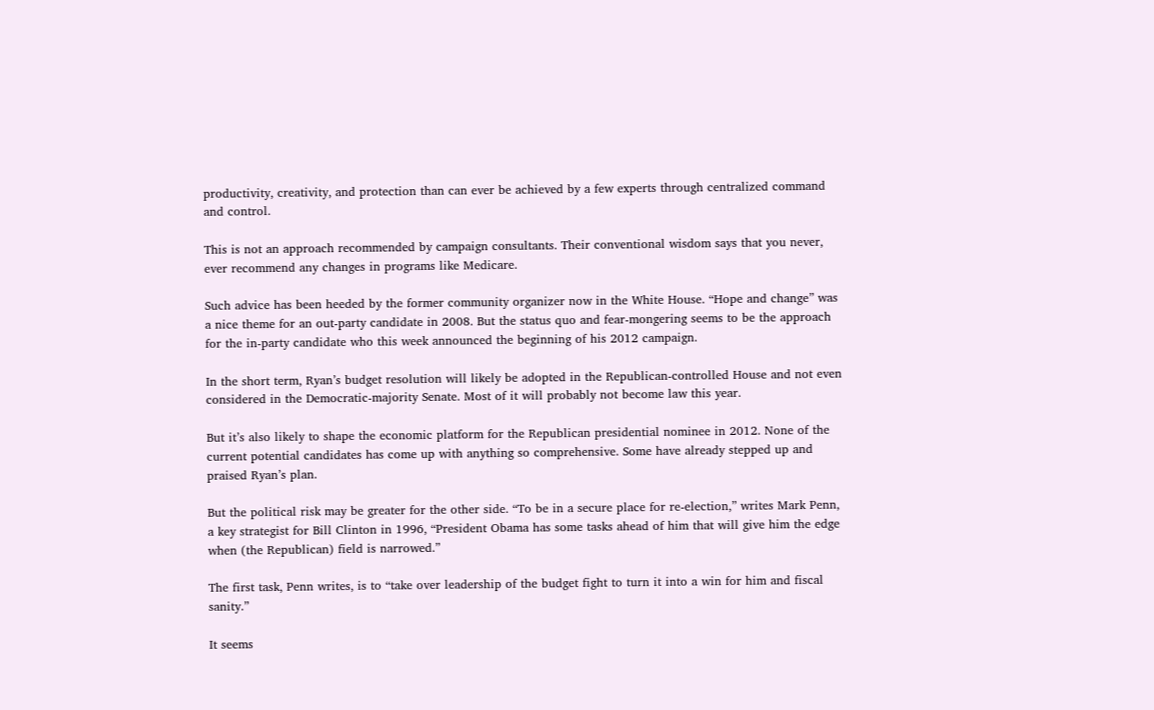productivity, creativity, and protection than can ever be achieved by a few experts through centralized command and control.

This is not an approach recommended by campaign consultants. Their conventional wisdom says that you never, ever recommend any changes in programs like Medicare.

Such advice has been heeded by the former community organizer now in the White House. “Hope and change” was a nice theme for an out-party candidate in 2008. But the status quo and fear-mongering seems to be the approach for the in-party candidate who this week announced the beginning of his 2012 campaign.

In the short term, Ryan’s budget resolution will likely be adopted in the Republican-controlled House and not even considered in the Democratic-majority Senate. Most of it will probably not become law this year.

But it’s also likely to shape the economic platform for the Republican presidential nominee in 2012. None of the current potential candidates has come up with anything so comprehensive. Some have already stepped up and praised Ryan’s plan.

But the political risk may be greater for the other side. “To be in a secure place for re-election,” writes Mark Penn, a key strategist for Bill Clinton in 1996, “President Obama has some tasks ahead of him that will give him the edge when (the Republican) field is narrowed.”

The first task, Penn writes, is to “take over leadership of the budget fight to turn it into a win for him and fiscal sanity.”

It seems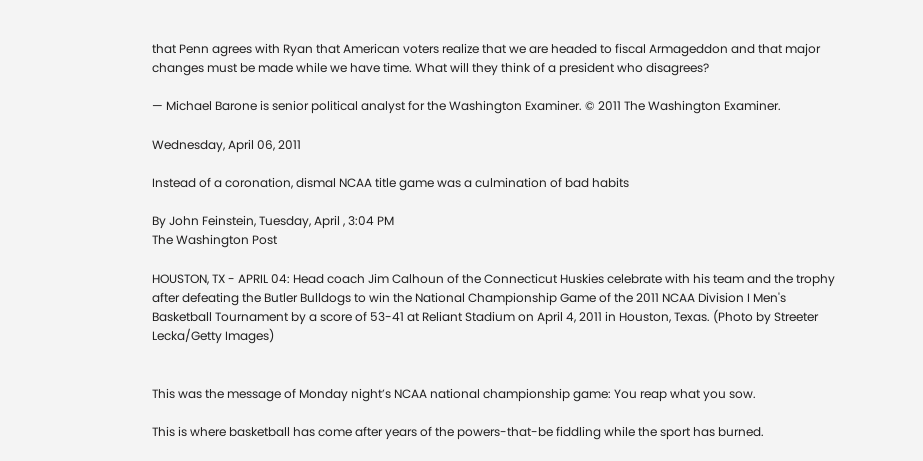that Penn agrees with Ryan that American voters realize that we are headed to fiscal Armageddon and that major changes must be made while we have time. What will they think of a president who disagrees?

— Michael Barone is senior political analyst for the Washington Examiner. © 2011 The Washington Examiner.

Wednesday, April 06, 2011

Instead of a coronation, dismal NCAA title game was a culmination of bad habits

By John Feinstein, Tuesday, April , 3:04 PM
The Washington Post

HOUSTON, TX - APRIL 04: Head coach Jim Calhoun of the Connecticut Huskies celebrate with his team and the trophy after defeating the Butler Bulldogs to win the National Championship Game of the 2011 NCAA Division I Men's Basketball Tournament by a score of 53-41 at Reliant Stadium on April 4, 2011 in Houston, Texas. (Photo by Streeter Lecka/Getty Images)


This was the message of Monday night’s NCAA national championship game: You reap what you sow.

This is where basketball has come after years of the powers-that-be fiddling while the sport has burned.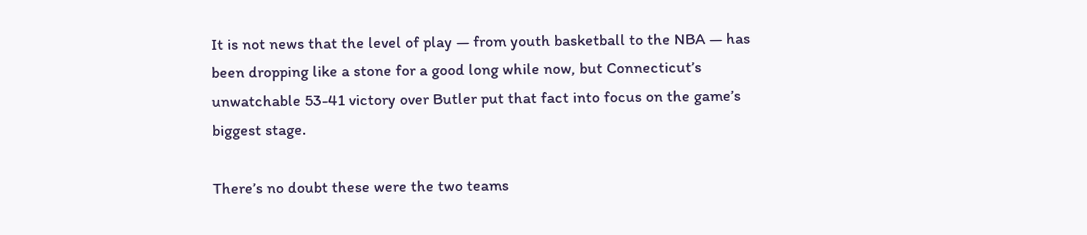It is not news that the level of play — from youth basketball to the NBA — has been dropping like a stone for a good long while now, but Connecticut’s unwatchable 53-41 victory over Butler put that fact into focus on the game’s biggest stage.

There’s no doubt these were the two teams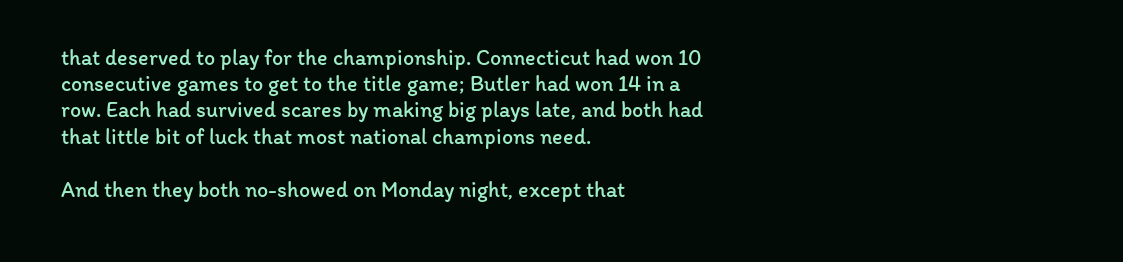that deserved to play for the championship. Connecticut had won 10 consecutive games to get to the title game; Butler had won 14 in a row. Each had survived scares by making big plays late, and both had that little bit of luck that most national champions need.

And then they both no-showed on Monday night, except that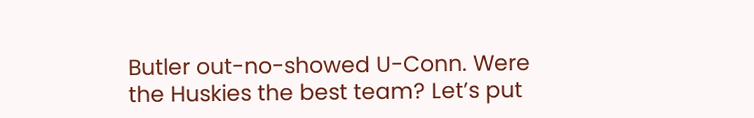Butler out-no-showed U-Conn. Were the Huskies the best team? Let’s put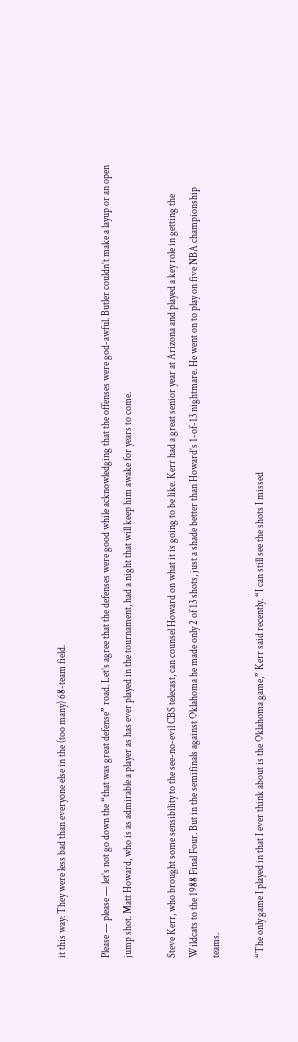it this way: They were less bad than everyone else in the (too many) 68-team field.

Please — please — let’s not go down the “that was great defense” road. Let’s agree that the defenses were good while acknowledging that the offenses were god-awful. Butler couldn’t make a layup or an open jump shot. Matt Howard, who is as admirable a player as has ever played in the tournament, had a night that will keep him awake for years to come.

Steve Kerr, who brought some sensibility to the see-no-evil CBS telecast, can counsel Howard on what it is going to be like. Kerr had a great senior year at Arizona and played a key role in getting the Wildcats to the 1988 Final Four. But in the semifinals against Oklahoma he made only 2 of 13 shots, just a shade better than Howard’s 1-of-13 nightmare. He went on to play on five NBA championship teams.

“The only game I played in that I ever think about is the Oklahoma game,” Kerr said recently. “I can still see the shots I missed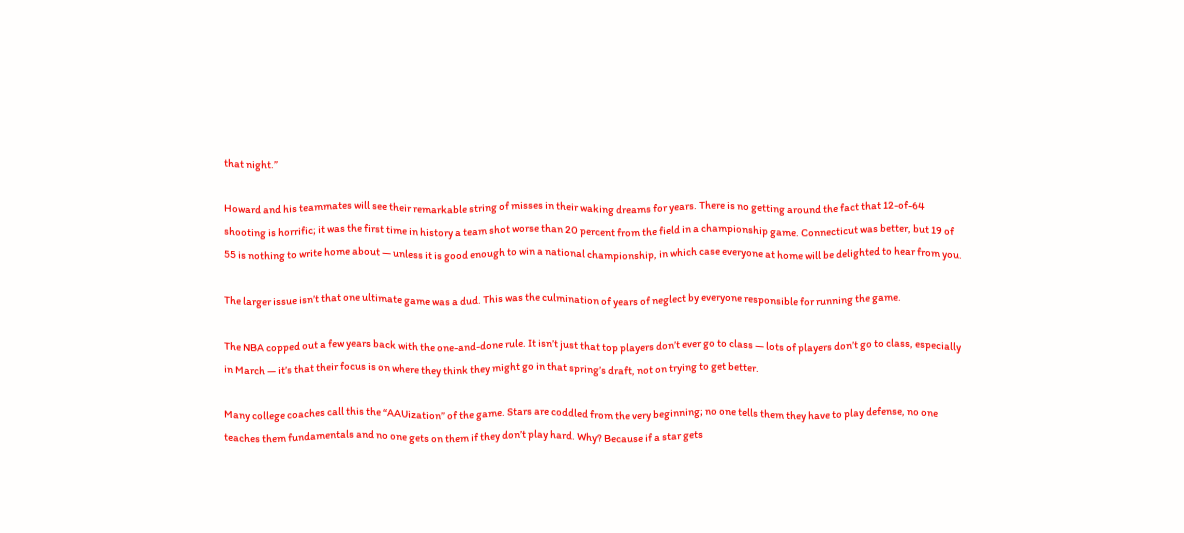that night.”

Howard and his teammates will see their remarkable string of misses in their waking dreams for years. There is no getting around the fact that 12-of-64 shooting is horrific; it was the first time in history a team shot worse than 20 percent from the field in a championship game. Connecticut was better, but 19 of 55 is nothing to write home about — unless it is good enough to win a national championship, in which case everyone at home will be delighted to hear from you.

The larger issue isn’t that one ultimate game was a dud. This was the culmination of years of neglect by everyone responsible for running the game.

The NBA copped out a few years back with the one-and-done rule. It isn’t just that top players don’t ever go to class — lots of players don’t go to class, especially in March — it’s that their focus is on where they think they might go in that spring’s draft, not on trying to get better.

Many college coaches call this the “AAUization” of the game. Stars are coddled from the very beginning; no one tells them they have to play defense, no one teaches them fundamentals and no one gets on them if they don’t play hard. Why? Because if a star gets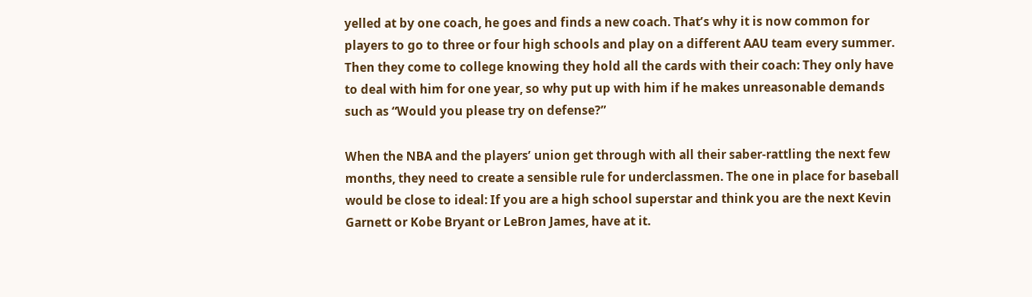yelled at by one coach, he goes and finds a new coach. That’s why it is now common for players to go to three or four high schools and play on a different AAU team every summer. Then they come to college knowing they hold all the cards with their coach: They only have to deal with him for one year, so why put up with him if he makes unreasonable demands such as “Would you please try on defense?”

When the NBA and the players’ union get through with all their saber-rattling the next few months, they need to create a sensible rule for underclassmen. The one in place for baseball would be close to ideal: If you are a high school superstar and think you are the next Kevin Garnett or Kobe Bryant or LeBron James, have at it.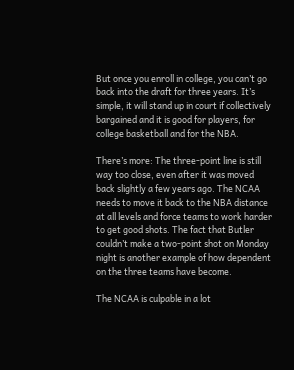But once you enroll in college, you can’t go back into the draft for three years. It’s simple, it will stand up in court if collectively bargained and it is good for players, for college basketball and for the NBA.

There’s more: The three-point line is still way too close, even after it was moved back slightly a few years ago. The NCAA needs to move it back to the NBA distance at all levels and force teams to work harder to get good shots. The fact that Butler couldn’t make a two-point shot on Monday night is another example of how dependent on the three teams have become.

The NCAA is culpable in a lot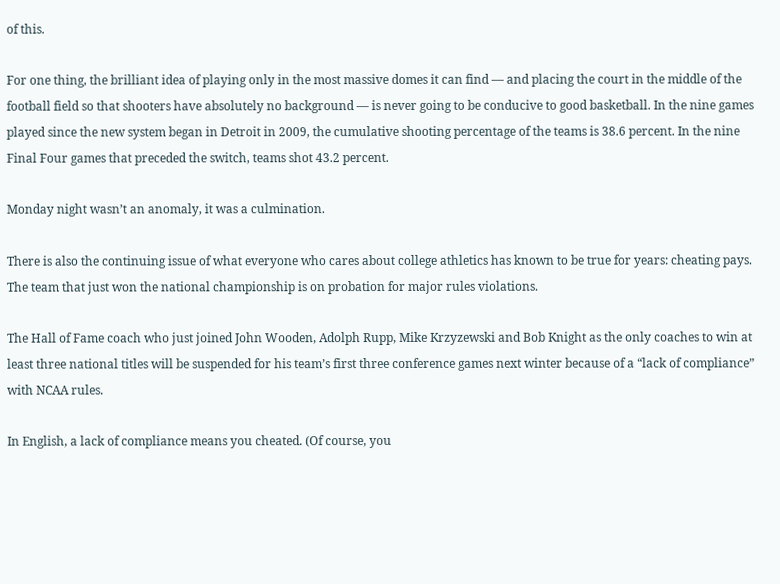of this.

For one thing, the brilliant idea of playing only in the most massive domes it can find — and placing the court in the middle of the football field so that shooters have absolutely no background — is never going to be conducive to good basketball. In the nine games played since the new system began in Detroit in 2009, the cumulative shooting percentage of the teams is 38.6 percent. In the nine Final Four games that preceded the switch, teams shot 43.2 percent.

Monday night wasn’t an anomaly, it was a culmination.

There is also the continuing issue of what everyone who cares about college athletics has known to be true for years: cheating pays. The team that just won the national championship is on probation for major rules violations.

The Hall of Fame coach who just joined John Wooden, Adolph Rupp, Mike Krzyzewski and Bob Knight as the only coaches to win at least three national titles will be suspended for his team’s first three conference games next winter because of a “lack of compliance” with NCAA rules.

In English, a lack of compliance means you cheated. (Of course, you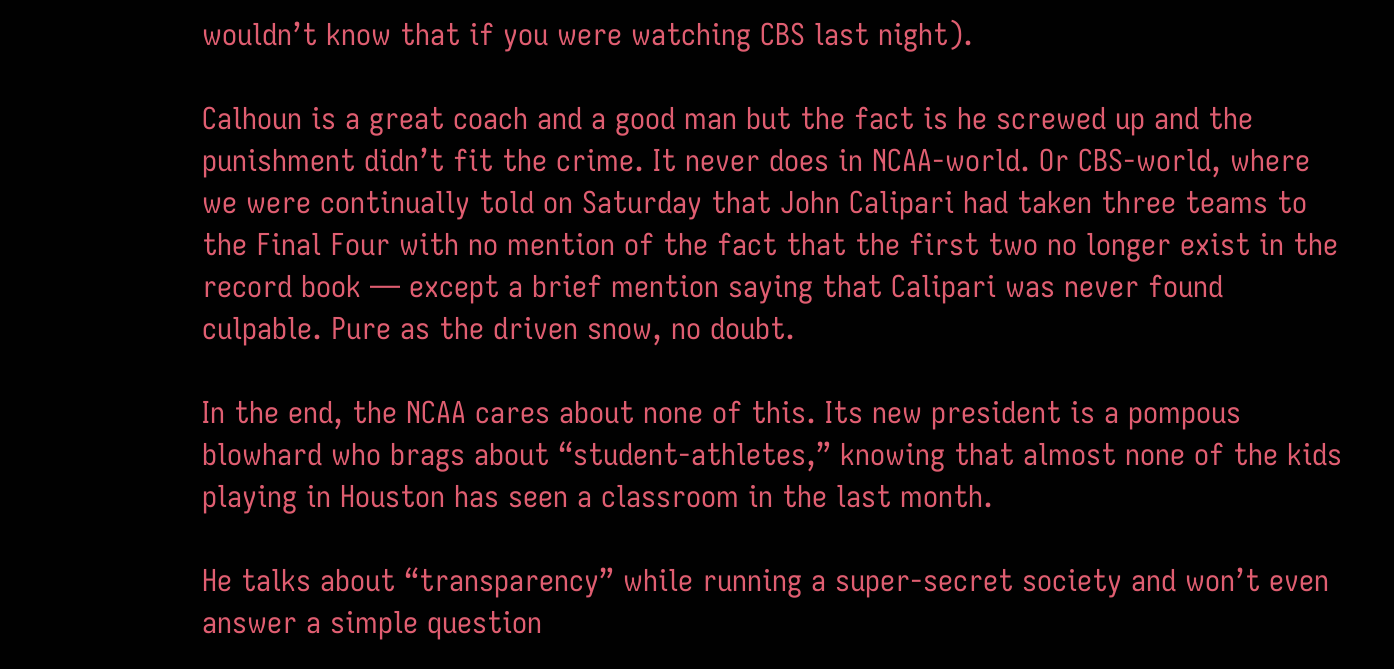wouldn’t know that if you were watching CBS last night).

Calhoun is a great coach and a good man but the fact is he screwed up and the punishment didn’t fit the crime. It never does in NCAA-world. Or CBS-world, where we were continually told on Saturday that John Calipari had taken three teams to the Final Four with no mention of the fact that the first two no longer exist in the record book — except a brief mention saying that Calipari was never found culpable. Pure as the driven snow, no doubt.

In the end, the NCAA cares about none of this. Its new president is a pompous blowhard who brags about “student-athletes,” knowing that almost none of the kids playing in Houston has seen a classroom in the last month.

He talks about “transparency” while running a super-secret society and won’t even answer a simple question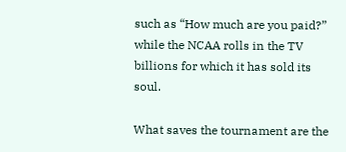such as “How much are you paid?” while the NCAA rolls in the TV billions for which it has sold its soul.

What saves the tournament are the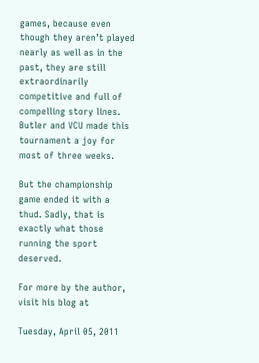games, because even though they aren’t played nearly as well as in the past, they are still extraordinarily competitive and full of compelling story lines. Butler and VCU made this tournament a joy for most of three weeks.

But the championship game ended it with a thud. Sadly, that is exactly what those running the sport deserved.

For more by the author, visit his blog at

Tuesday, April 05, 2011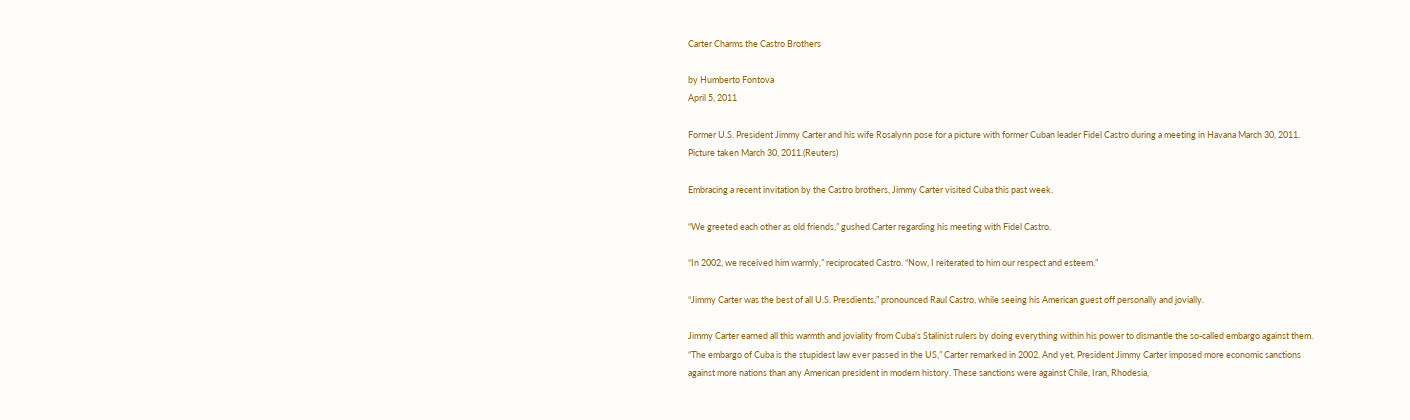Carter Charms the Castro Brothers

by Humberto Fontova
April 5, 2011

Former U.S. President Jimmy Carter and his wife Rosalynn pose for a picture with former Cuban leader Fidel Castro during a meeting in Havana March 30, 2011. Picture taken March 30, 2011.(Reuters)

Embracing a recent invitation by the Castro brothers, Jimmy Carter visited Cuba this past week.

“We greeted each other as old friends,” gushed Carter regarding his meeting with Fidel Castro.

“In 2002, we received him warmly,” reciprocated Castro. “Now, I reiterated to him our respect and esteem.”

“Jimmy Carter was the best of all U.S. Presdients,” pronounced Raul Castro, while seeing his American guest off personally and jovially.

Jimmy Carter earned all this warmth and joviality from Cuba’s Stalinist rulers by doing everything within his power to dismantle the so-called embargo against them. “The embargo of Cuba is the stupidest law ever passed in the US,” Carter remarked in 2002. And yet, President Jimmy Carter imposed more economic sanctions against more nations than any American president in modern history. These sanctions were against Chile, Iran, Rhodesia,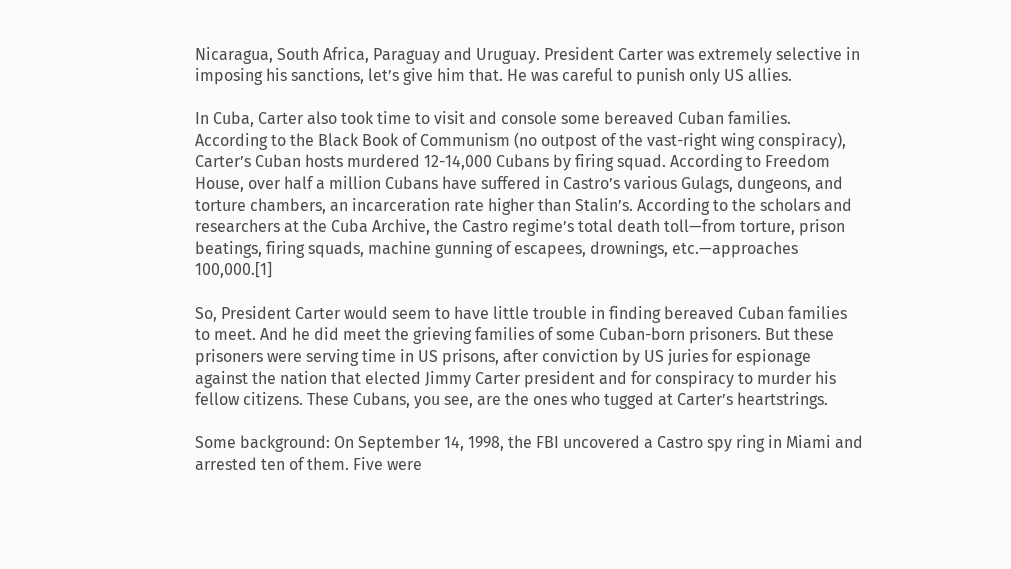Nicaragua, South Africa, Paraguay and Uruguay. President Carter was extremely selective in imposing his sanctions, let’s give him that. He was careful to punish only US allies.

In Cuba, Carter also took time to visit and console some bereaved Cuban families. According to the Black Book of Communism (no outpost of the vast-right wing conspiracy), Carter’s Cuban hosts murdered 12-14,000 Cubans by firing squad. According to Freedom House, over half a million Cubans have suffered in Castro’s various Gulags, dungeons, and torture chambers, an incarceration rate higher than Stalin’s. According to the scholars and researchers at the Cuba Archive, the Castro regime’s total death toll—from torture, prison beatings, firing squads, machine gunning of escapees, drownings, etc.—approaches 100,000.[1]

So, President Carter would seem to have little trouble in finding bereaved Cuban families to meet. And he did meet the grieving families of some Cuban-born prisoners. But these prisoners were serving time in US prisons, after conviction by US juries for espionage against the nation that elected Jimmy Carter president and for conspiracy to murder his fellow citizens. These Cubans, you see, are the ones who tugged at Carter’s heartstrings.

Some background: On September 14, 1998, the FBI uncovered a Castro spy ring in Miami and arrested ten of them. Five were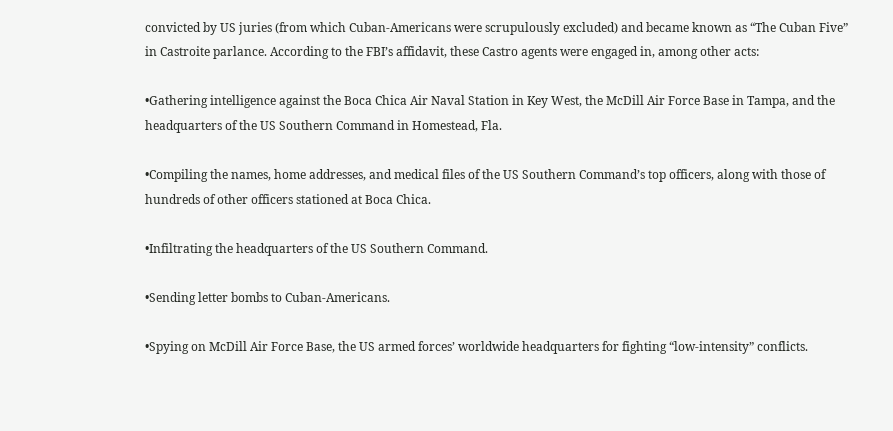convicted by US juries (from which Cuban-Americans were scrupulously excluded) and became known as “The Cuban Five” in Castroite parlance. According to the FBI’s affidavit, these Castro agents were engaged in, among other acts:

•Gathering intelligence against the Boca Chica Air Naval Station in Key West, the McDill Air Force Base in Tampa, and the headquarters of the US Southern Command in Homestead, Fla.

•Compiling the names, home addresses, and medical files of the US Southern Command’s top officers, along with those of hundreds of other officers stationed at Boca Chica.

•Infiltrating the headquarters of the US Southern Command.

•Sending letter bombs to Cuban-Americans.

•Spying on McDill Air Force Base, the US armed forces’ worldwide headquarters for fighting “low-intensity” conflicts.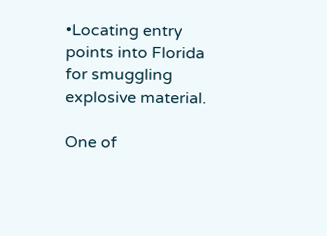•Locating entry points into Florida for smuggling explosive material.

One of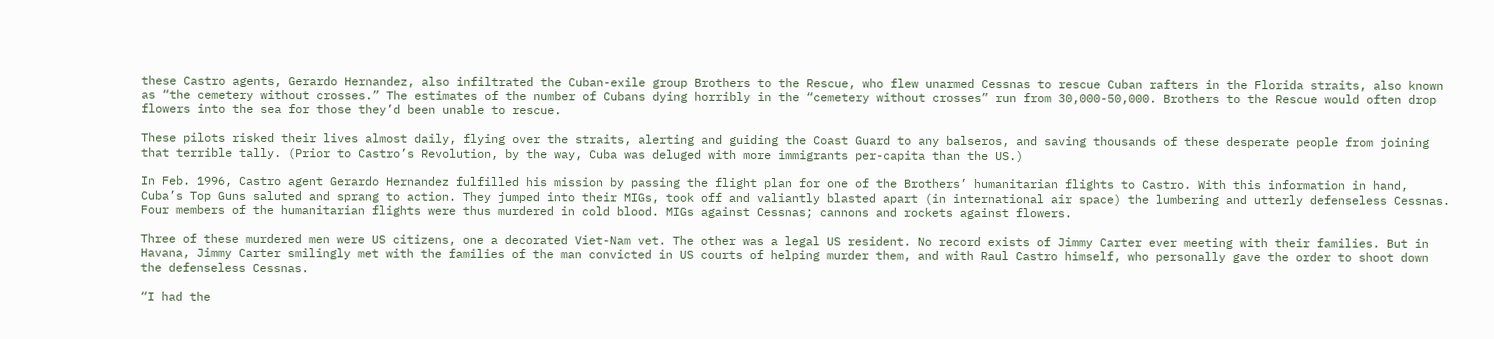these Castro agents, Gerardo Hernandez, also infiltrated the Cuban-exile group Brothers to the Rescue, who flew unarmed Cessnas to rescue Cuban rafters in the Florida straits, also known as “the cemetery without crosses.” The estimates of the number of Cubans dying horribly in the “cemetery without crosses” run from 30,000-50,000. Brothers to the Rescue would often drop flowers into the sea for those they’d been unable to rescue.

These pilots risked their lives almost daily, flying over the straits, alerting and guiding the Coast Guard to any balseros, and saving thousands of these desperate people from joining that terrible tally. (Prior to Castro’s Revolution, by the way, Cuba was deluged with more immigrants per-capita than the US.)

In Feb. 1996, Castro agent Gerardo Hernandez fulfilled his mission by passing the flight plan for one of the Brothers’ humanitarian flights to Castro. With this information in hand, Cuba’s Top Guns saluted and sprang to action. They jumped into their MIGs, took off and valiantly blasted apart (in international air space) the lumbering and utterly defenseless Cessnas. Four members of the humanitarian flights were thus murdered in cold blood. MIGs against Cessnas; cannons and rockets against flowers.

Three of these murdered men were US citizens, one a decorated Viet-Nam vet. The other was a legal US resident. No record exists of Jimmy Carter ever meeting with their families. But in Havana, Jimmy Carter smilingly met with the families of the man convicted in US courts of helping murder them, and with Raul Castro himself, who personally gave the order to shoot down the defenseless Cessnas.

“I had the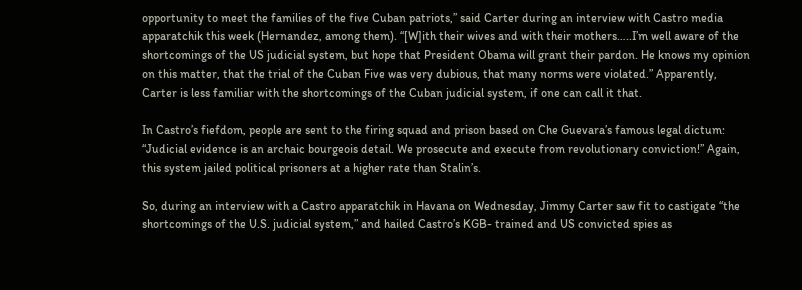opportunity to meet the families of the five Cuban patriots,” said Carter during an interview with Castro media apparatchik this week (Hernandez, among them). “[W]ith their wives and with their mothers…..I’m well aware of the shortcomings of the US judicial system, but hope that President Obama will grant their pardon. He knows my opinion on this matter, that the trial of the Cuban Five was very dubious, that many norms were violated.” Apparently, Carter is less familiar with the shortcomings of the Cuban judicial system, if one can call it that.

In Castro’s fiefdom, people are sent to the firing squad and prison based on Che Guevara’s famous legal dictum: “Judicial evidence is an archaic bourgeois detail. We prosecute and execute from revolutionary conviction!” Again, this system jailed political prisoners at a higher rate than Stalin’s.

So, during an interview with a Castro apparatchik in Havana on Wednesday, Jimmy Carter saw fit to castigate “the shortcomings of the U.S. judicial system,” and hailed Castro’s KGB- trained and US convicted spies as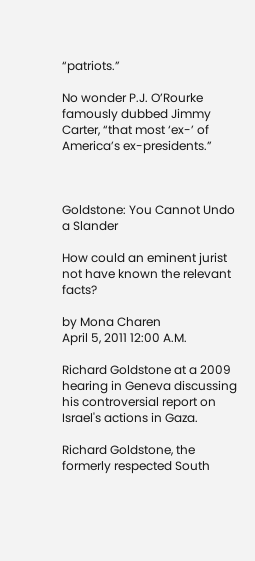“patriots.”

No wonder P.J. O’Rourke famously dubbed Jimmy Carter, “that most ‘ex-’ of America’s ex-presidents.”



Goldstone: You Cannot Undo a Slander

How could an eminent jurist not have known the relevant facts?

by Mona Charen
April 5, 2011 12:00 A.M.

Richard Goldstone at a 2009 hearing in Geneva discussing his controversial report on Israel's actions in Gaza.

Richard Goldstone, the formerly respected South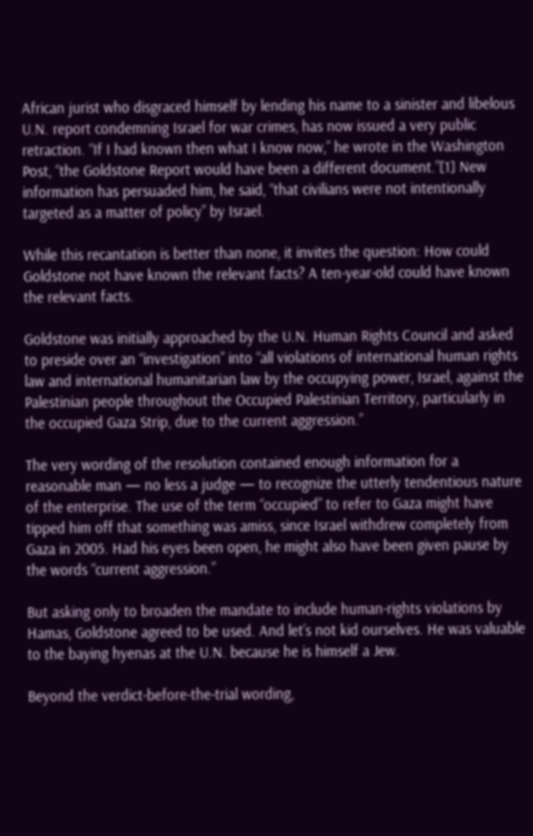African jurist who disgraced himself by lending his name to a sinister and libelous U.N. report condemning Israel for war crimes, has now issued a very public retraction. “If I had known then what I know now,” he wrote in the Washington Post, “the Goldstone Report would have been a different document.”[1] New information has persuaded him, he said, “that civilians were not intentionally targeted as a matter of policy” by Israel.

While this recantation is better than none, it invites the question: How could Goldstone not have known the relevant facts? A ten-year-old could have known the relevant facts.

Goldstone was initially approached by the U.N. Human Rights Council and asked to preside over an “investigation” into “all violations of international human rights law and international humanitarian law by the occupying power, Israel, against the Palestinian people throughout the Occupied Palestinian Territory, particularly in the occupied Gaza Strip, due to the current aggression.”

The very wording of the resolution contained enough information for a reasonable man — no less a judge — to recognize the utterly tendentious nature of the enterprise. The use of the term “occupied” to refer to Gaza might have tipped him off that something was amiss, since Israel withdrew completely from Gaza in 2005. Had his eyes been open, he might also have been given pause by the words “current aggression.”

But asking only to broaden the mandate to include human-rights violations by Hamas, Goldstone agreed to be used. And let’s not kid ourselves. He was valuable to the baying hyenas at the U.N. because he is himself a Jew.

Beyond the verdict-before-the-trial wording,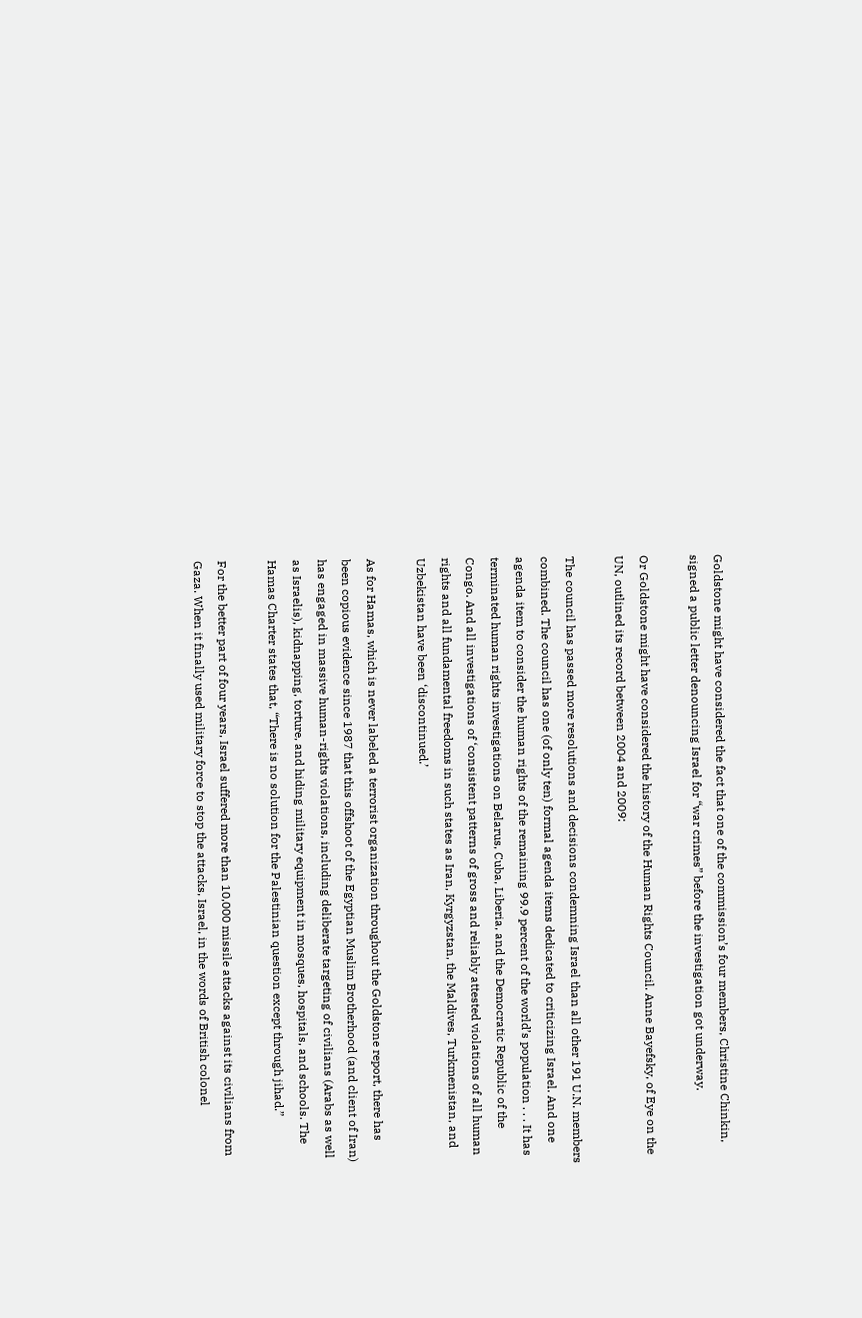Goldstone might have considered the fact that one of the commission’s four members, Christine Chinkin, signed a public letter denouncing Israel for “war crimes” before the investigation got underway.

Or Goldstone might have considered the history of the Human Rights Council. Anne Bayefsky, of Eye on the UN, outlined its record between 2004 and 2009:

The council has passed more resolutions and decisions condemning Israel than all other 191 U.N. members combined. The council has one (of only ten) formal agenda items dedicated to criticizing Israel. And one agenda item to consider the human rights of the remaining 99.9 percent of the world’s population . . . It has terminated human rights investigations on Belarus, Cuba, Liberia, and the Democratic Republic of the Congo. And all investigations of ‘consistent patterns of gross and reliably attested violations of all human rights and all fundamental freedoms in such states as Iran, Kyrgyzstan, the Maldives, Turkmenistan, and Uzbekistan have been ‘discontinued.’

As for Hamas, which is never labeled a terrorist organization throughout the Goldstone report, there has been copious evidence since 1987 that this offshoot of the Egyptian Muslim Brotherhood (and client of Iran) has engaged in massive human-rights violations, including deliberate targeting of civilians (Arabs as well as Israelis), kidnapping, torture, and hiding military equipment in mosques, hospitals, and schools. The Hamas Charter states that, “There is no solution for the Palestinian question except through jihad.”

For the better part of four years, Israel suffered more than 10,000 missile attacks against its civilians from Gaza. When it finally used military force to stop the attacks, Israel, in the words of British colonel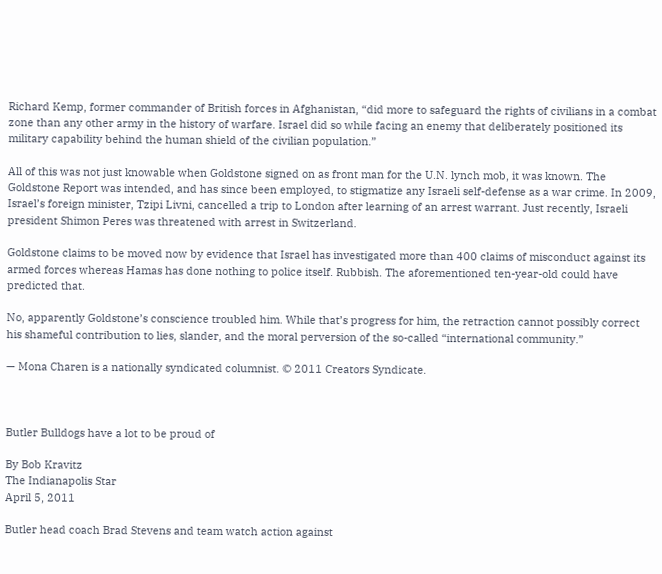Richard Kemp, former commander of British forces in Afghanistan, “did more to safeguard the rights of civilians in a combat zone than any other army in the history of warfare. Israel did so while facing an enemy that deliberately positioned its military capability behind the human shield of the civilian population.”

All of this was not just knowable when Goldstone signed on as front man for the U.N. lynch mob, it was known. The Goldstone Report was intended, and has since been employed, to stigmatize any Israeli self-defense as a war crime. In 2009, Israel’s foreign minister, Tzipi Livni, cancelled a trip to London after learning of an arrest warrant. Just recently, Israeli president Shimon Peres was threatened with arrest in Switzerland.

Goldstone claims to be moved now by evidence that Israel has investigated more than 400 claims of misconduct against its armed forces whereas Hamas has done nothing to police itself. Rubbish. The aforementioned ten-year-old could have predicted that.

No, apparently Goldstone’s conscience troubled him. While that’s progress for him, the retraction cannot possibly correct his shameful contribution to lies, slander, and the moral perversion of the so-called “international community.”

— Mona Charen is a nationally syndicated columnist. © 2011 Creators Syndicate.



Butler Bulldogs have a lot to be proud of

By Bob Kravitz
The Indianapolis Star
April 5, 2011

Butler head coach Brad Stevens and team watch action against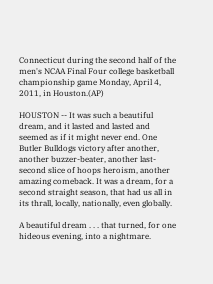Connecticut during the second half of the men's NCAA Final Four college basketball championship game Monday, April 4, 2011, in Houston.(AP)

HOUSTON -- It was such a beautiful dream, and it lasted and lasted and seemed as if it might never end. One Butler Bulldogs victory after another, another buzzer-beater, another last-second slice of hoops heroism, another amazing comeback. It was a dream, for a second straight season, that had us all in its thrall, locally, nationally, even globally.

A beautiful dream . . . that turned, for one hideous evening, into a nightmare.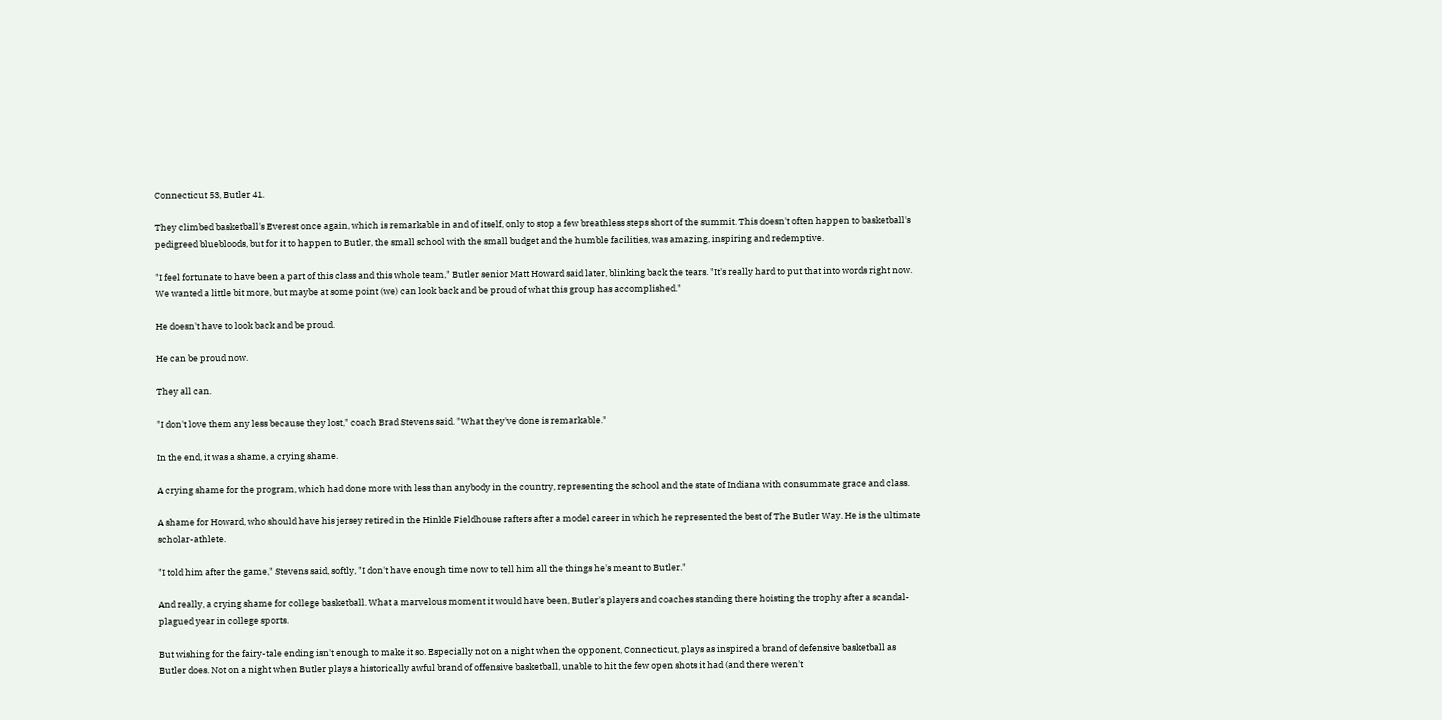Connecticut 53, Butler 41.

They climbed basketball's Everest once again, which is remarkable in and of itself, only to stop a few breathless steps short of the summit. This doesn't often happen to basketball's pedigreed bluebloods, but for it to happen to Butler, the small school with the small budget and the humble facilities, was amazing, inspiring and redemptive.

"I feel fortunate to have been a part of this class and this whole team," Butler senior Matt Howard said later, blinking back the tears. "It's really hard to put that into words right now. We wanted a little bit more, but maybe at some point (we) can look back and be proud of what this group has accomplished."

He doesn't have to look back and be proud.

He can be proud now.

They all can.

"I don't love them any less because they lost," coach Brad Stevens said. "What they've done is remarkable."

In the end, it was a shame, a crying shame.

A crying shame for the program, which had done more with less than anybody in the country, representing the school and the state of Indiana with consummate grace and class.

A shame for Howard, who should have his jersey retired in the Hinkle Fieldhouse rafters after a model career in which he represented the best of The Butler Way. He is the ultimate scholar-athlete.

"I told him after the game," Stevens said, softly, "I don't have enough time now to tell him all the things he's meant to Butler."

And really, a crying shame for college basketball. What a marvelous moment it would have been, Butler's players and coaches standing there hoisting the trophy after a scandal-plagued year in college sports.

But wishing for the fairy-tale ending isn't enough to make it so. Especially not on a night when the opponent, Connecticut, plays as inspired a brand of defensive basketball as Butler does. Not on a night when Butler plays a historically awful brand of offensive basketball, unable to hit the few open shots it had (and there weren't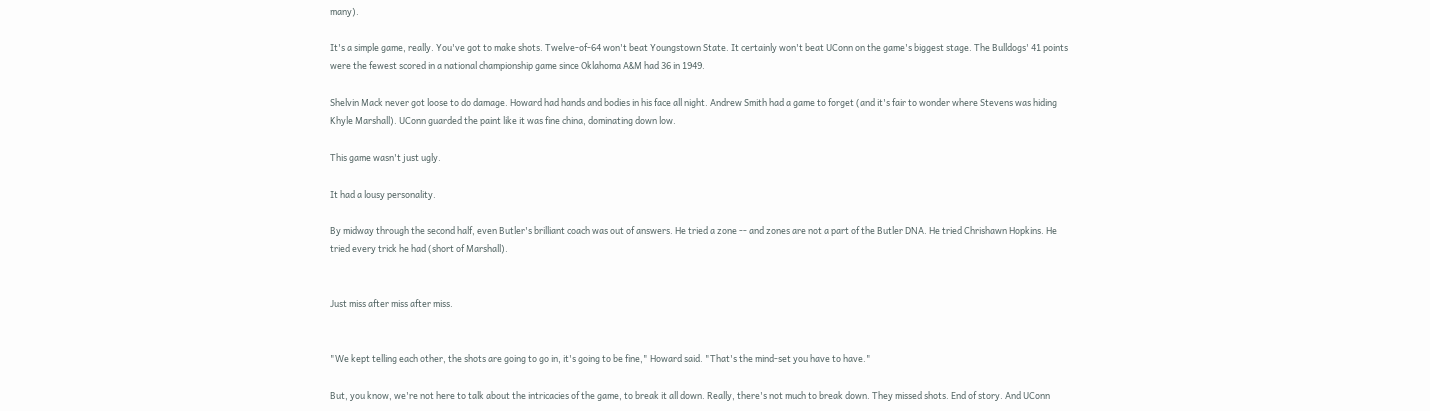many).

It's a simple game, really. You've got to make shots. Twelve-of-64 won't beat Youngstown State. It certainly won't beat UConn on the game's biggest stage. The Bulldogs' 41 points were the fewest scored in a national championship game since Oklahoma A&M had 36 in 1949.

Shelvin Mack never got loose to do damage. Howard had hands and bodies in his face all night. Andrew Smith had a game to forget (and it's fair to wonder where Stevens was hiding Khyle Marshall). UConn guarded the paint like it was fine china, dominating down low.

This game wasn't just ugly.

It had a lousy personality.

By midway through the second half, even Butler's brilliant coach was out of answers. He tried a zone -- and zones are not a part of the Butler DNA. He tried Chrishawn Hopkins. He tried every trick he had (short of Marshall).


Just miss after miss after miss.


"We kept telling each other, the shots are going to go in, it's going to be fine," Howard said. "That's the mind-set you have to have."

But, you know, we're not here to talk about the intricacies of the game, to break it all down. Really, there's not much to break down. They missed shots. End of story. And UConn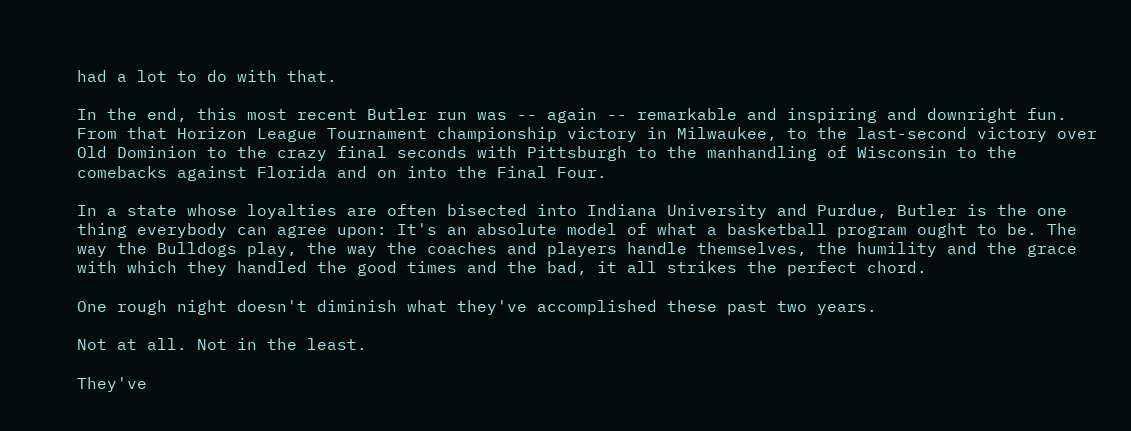had a lot to do with that.

In the end, this most recent Butler run was -- again -- remarkable and inspiring and downright fun. From that Horizon League Tournament championship victory in Milwaukee, to the last-second victory over Old Dominion to the crazy final seconds with Pittsburgh to the manhandling of Wisconsin to the comebacks against Florida and on into the Final Four.

In a state whose loyalties are often bisected into Indiana University and Purdue, Butler is the one thing everybody can agree upon: It's an absolute model of what a basketball program ought to be. The way the Bulldogs play, the way the coaches and players handle themselves, the humility and the grace with which they handled the good times and the bad, it all strikes the perfect chord.

One rough night doesn't diminish what they've accomplished these past two years.

Not at all. Not in the least.

They've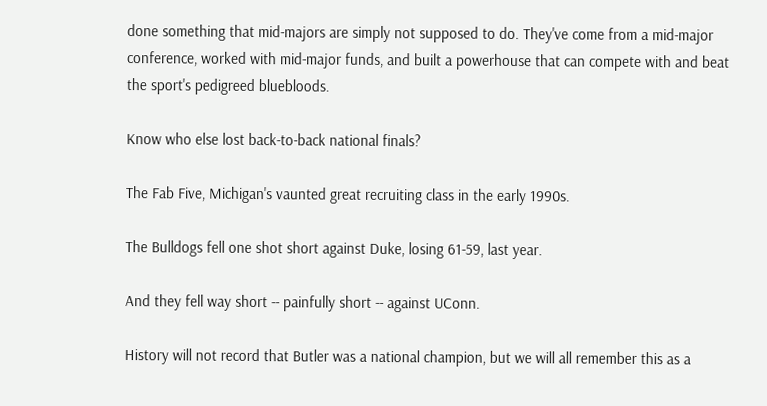done something that mid-majors are simply not supposed to do. They've come from a mid-major conference, worked with mid-major funds, and built a powerhouse that can compete with and beat the sport's pedigreed bluebloods.

Know who else lost back-to-back national finals?

The Fab Five, Michigan's vaunted great recruiting class in the early 1990s.

The Bulldogs fell one shot short against Duke, losing 61-59, last year.

And they fell way short -- painfully short -- against UConn.

History will not record that Butler was a national champion, but we will all remember this as a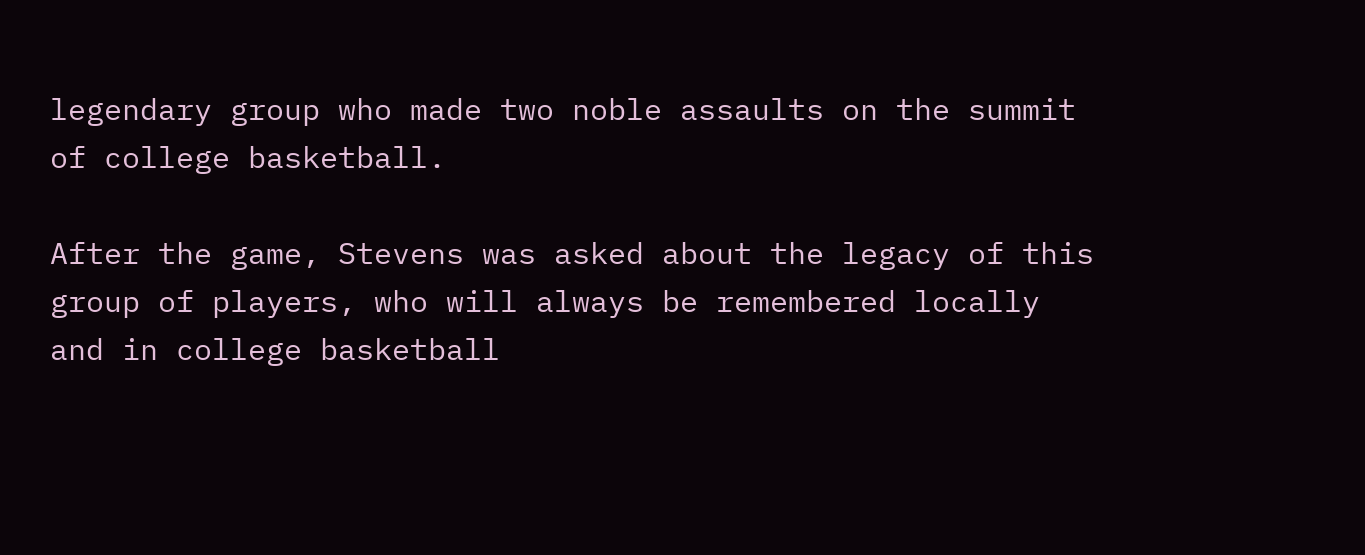legendary group who made two noble assaults on the summit of college basketball.

After the game, Stevens was asked about the legacy of this group of players, who will always be remembered locally and in college basketball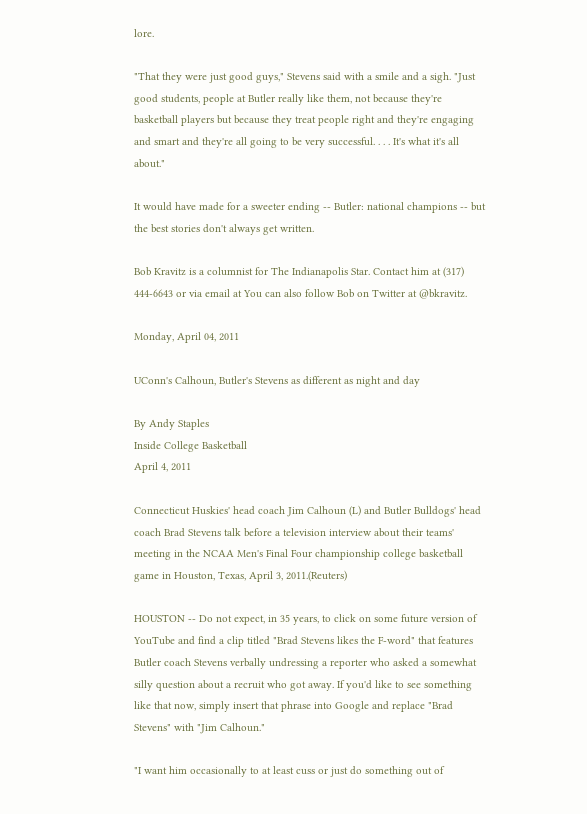lore.

"That they were just good guys," Stevens said with a smile and a sigh. "Just good students, people at Butler really like them, not because they're basketball players but because they treat people right and they're engaging and smart and they're all going to be very successful. . . . It's what it's all about."

It would have made for a sweeter ending -- Butler: national champions -- but the best stories don't always get written.

Bob Kravitz is a columnist for The Indianapolis Star. Contact him at (317) 444-6643 or via email at You can also follow Bob on Twitter at @bkravitz.

Monday, April 04, 2011

UConn's Calhoun, Butler's Stevens as different as night and day

By Andy Staples
Inside College Basketball
April 4, 2011

Connecticut Huskies' head coach Jim Calhoun (L) and Butler Bulldogs' head coach Brad Stevens talk before a television interview about their teams' meeting in the NCAA Men's Final Four championship college basketball game in Houston, Texas, April 3, 2011.(Reuters)

HOUSTON -- Do not expect, in 35 years, to click on some future version of YouTube and find a clip titled "Brad Stevens likes the F-word" that features Butler coach Stevens verbally undressing a reporter who asked a somewhat silly question about a recruit who got away. If you'd like to see something like that now, simply insert that phrase into Google and replace "Brad Stevens" with "Jim Calhoun."

"I want him occasionally to at least cuss or just do something out of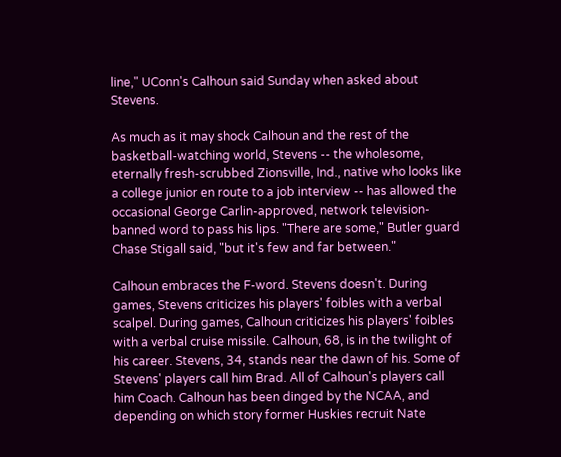line," UConn's Calhoun said Sunday when asked about Stevens.

As much as it may shock Calhoun and the rest of the basketball-watching world, Stevens -- the wholesome, eternally fresh-scrubbed Zionsville, Ind., native who looks like a college junior en route to a job interview -- has allowed the occasional George Carlin-approved, network television-banned word to pass his lips. "There are some," Butler guard Chase Stigall said, "but it's few and far between."

Calhoun embraces the F-word. Stevens doesn't. During games, Stevens criticizes his players' foibles with a verbal scalpel. During games, Calhoun criticizes his players' foibles with a verbal cruise missile. Calhoun, 68, is in the twilight of his career. Stevens, 34, stands near the dawn of his. Some of Stevens' players call him Brad. All of Calhoun's players call him Coach. Calhoun has been dinged by the NCAA, and depending on which story former Huskies recruit Nate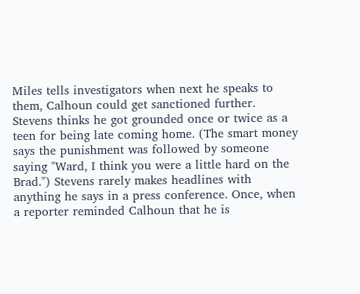Miles tells investigators when next he speaks to them, Calhoun could get sanctioned further. Stevens thinks he got grounded once or twice as a teen for being late coming home. (The smart money says the punishment was followed by someone saying "Ward, I think you were a little hard on the Brad.") Stevens rarely makes headlines with anything he says in a press conference. Once, when a reporter reminded Calhoun that he is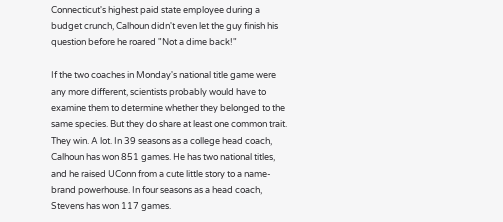Connecticut's highest paid state employee during a budget crunch, Calhoun didn't even let the guy finish his question before he roared "Not a dime back!"

If the two coaches in Monday's national title game were any more different, scientists probably would have to examine them to determine whether they belonged to the same species. But they do share at least one common trait. They win. A lot. In 39 seasons as a college head coach, Calhoun has won 851 games. He has two national titles, and he raised UConn from a cute little story to a name-brand powerhouse. In four seasons as a head coach, Stevens has won 117 games.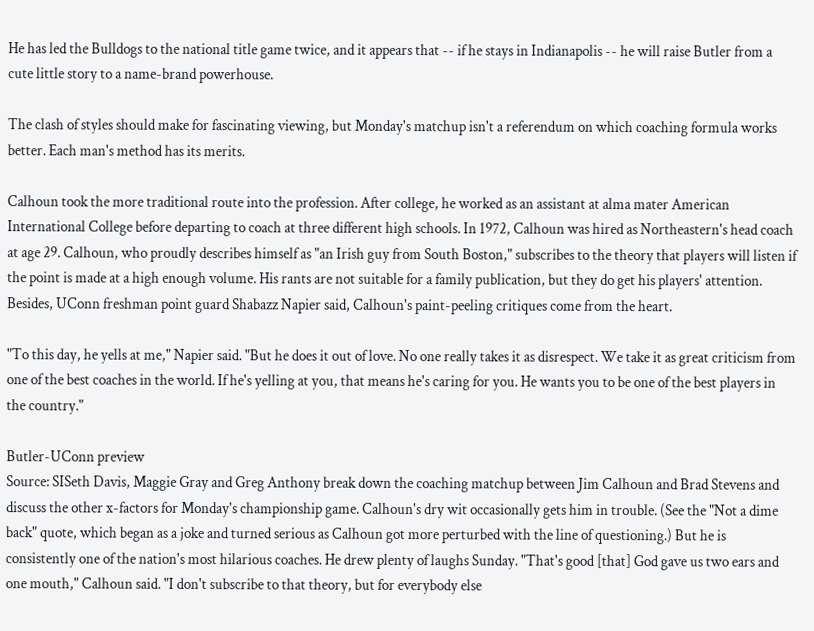He has led the Bulldogs to the national title game twice, and it appears that -- if he stays in Indianapolis -- he will raise Butler from a cute little story to a name-brand powerhouse.

The clash of styles should make for fascinating viewing, but Monday's matchup isn't a referendum on which coaching formula works better. Each man's method has its merits.

Calhoun took the more traditional route into the profession. After college, he worked as an assistant at alma mater American International College before departing to coach at three different high schools. In 1972, Calhoun was hired as Northeastern's head coach at age 29. Calhoun, who proudly describes himself as "an Irish guy from South Boston," subscribes to the theory that players will listen if the point is made at a high enough volume. His rants are not suitable for a family publication, but they do get his players' attention. Besides, UConn freshman point guard Shabazz Napier said, Calhoun's paint-peeling critiques come from the heart.

"To this day, he yells at me," Napier said. "But he does it out of love. No one really takes it as disrespect. We take it as great criticism from one of the best coaches in the world. If he's yelling at you, that means he's caring for you. He wants you to be one of the best players in the country."

Butler-UConn preview
Source: SISeth Davis, Maggie Gray and Greg Anthony break down the coaching matchup between Jim Calhoun and Brad Stevens and discuss the other x-factors for Monday's championship game. Calhoun's dry wit occasionally gets him in trouble. (See the "Not a dime back" quote, which began as a joke and turned serious as Calhoun got more perturbed with the line of questioning.) But he is consistently one of the nation's most hilarious coaches. He drew plenty of laughs Sunday. "That's good [that] God gave us two ears and one mouth," Calhoun said. "I don't subscribe to that theory, but for everybody else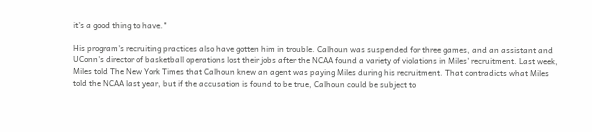it's a good thing to have."

His program's recruiting practices also have gotten him in trouble. Calhoun was suspended for three games, and an assistant and UConn's director of basketball operations lost their jobs after the NCAA found a variety of violations in Miles' recruitment. Last week, Miles told The New York Times that Calhoun knew an agent was paying Miles during his recruitment. That contradicts what Miles told the NCAA last year, but if the accusation is found to be true, Calhoun could be subject to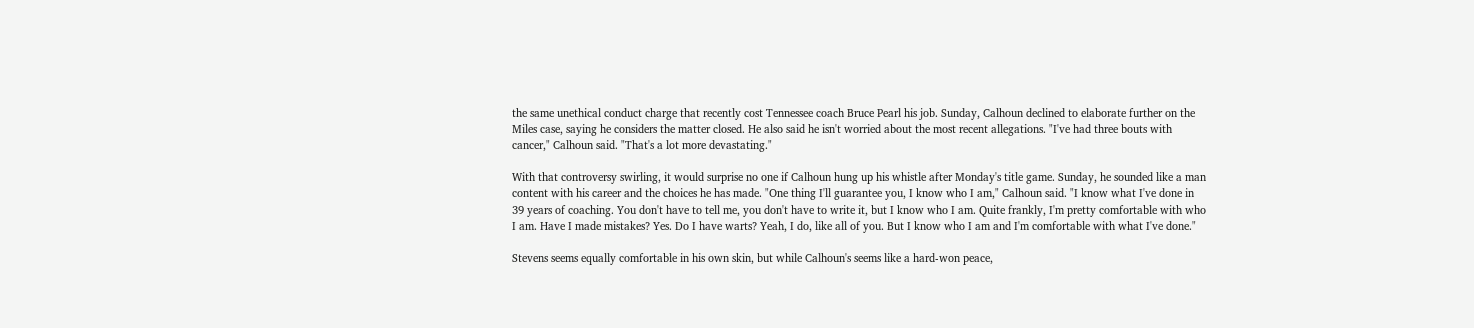the same unethical conduct charge that recently cost Tennessee coach Bruce Pearl his job. Sunday, Calhoun declined to elaborate further on the Miles case, saying he considers the matter closed. He also said he isn't worried about the most recent allegations. "I've had three bouts with cancer," Calhoun said. "That's a lot more devastating."

With that controversy swirling, it would surprise no one if Calhoun hung up his whistle after Monday's title game. Sunday, he sounded like a man content with his career and the choices he has made. "One thing I'll guarantee you, I know who I am," Calhoun said. "I know what I've done in 39 years of coaching. You don't have to tell me, you don't have to write it, but I know who I am. Quite frankly, I'm pretty comfortable with who I am. Have I made mistakes? Yes. Do I have warts? Yeah, I do, like all of you. But I know who I am and I'm comfortable with what I've done."

Stevens seems equally comfortable in his own skin, but while Calhoun's seems like a hard-won peace,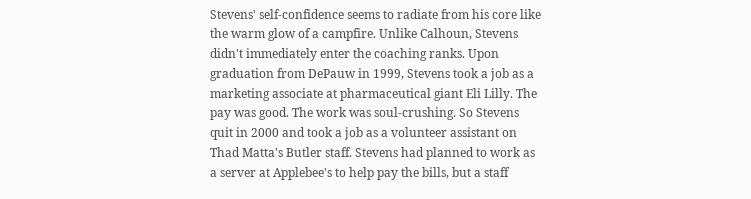Stevens' self-confidence seems to radiate from his core like the warm glow of a campfire. Unlike Calhoun, Stevens didn't immediately enter the coaching ranks. Upon graduation from DePauw in 1999, Stevens took a job as a marketing associate at pharmaceutical giant Eli Lilly. The pay was good. The work was soul-crushing. So Stevens quit in 2000 and took a job as a volunteer assistant on Thad Matta's Butler staff. Stevens had planned to work as a server at Applebee's to help pay the bills, but a staff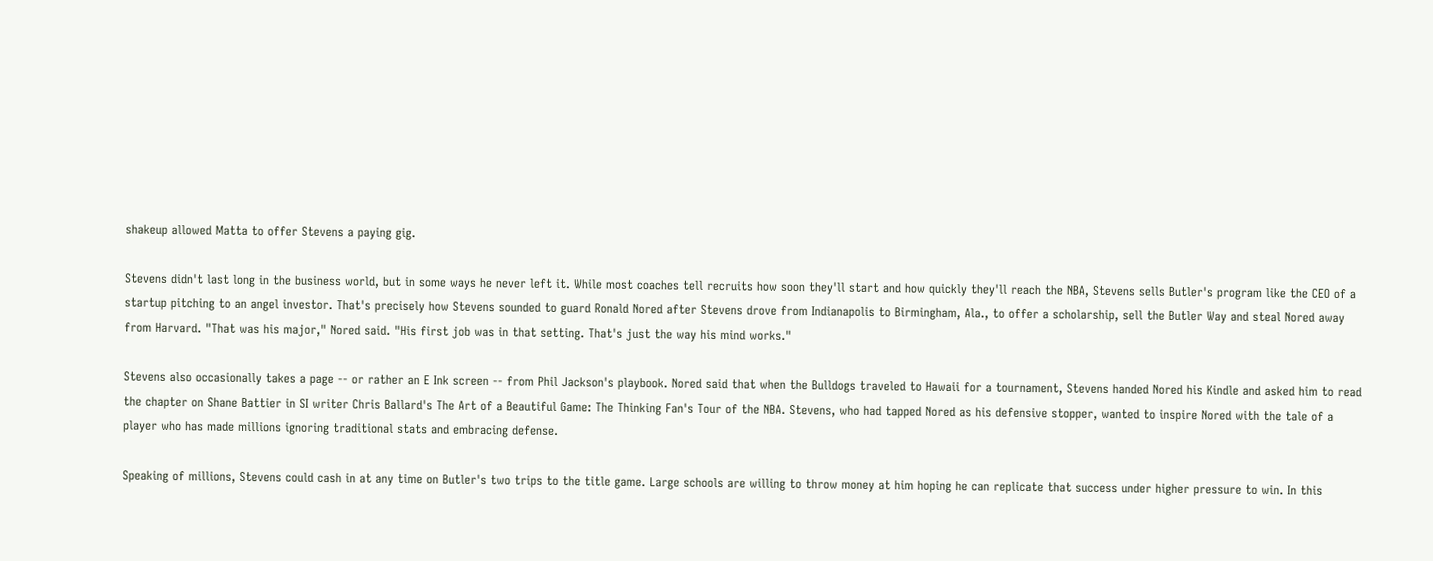shakeup allowed Matta to offer Stevens a paying gig.

Stevens didn't last long in the business world, but in some ways he never left it. While most coaches tell recruits how soon they'll start and how quickly they'll reach the NBA, Stevens sells Butler's program like the CEO of a startup pitching to an angel investor. That's precisely how Stevens sounded to guard Ronald Nored after Stevens drove from Indianapolis to Birmingham, Ala., to offer a scholarship, sell the Butler Way and steal Nored away from Harvard. "That was his major," Nored said. "His first job was in that setting. That's just the way his mind works."

Stevens also occasionally takes a page -- or rather an E Ink screen -- from Phil Jackson's playbook. Nored said that when the Bulldogs traveled to Hawaii for a tournament, Stevens handed Nored his Kindle and asked him to read the chapter on Shane Battier in SI writer Chris Ballard's The Art of a Beautiful Game: The Thinking Fan's Tour of the NBA. Stevens, who had tapped Nored as his defensive stopper, wanted to inspire Nored with the tale of a player who has made millions ignoring traditional stats and embracing defense.

Speaking of millions, Stevens could cash in at any time on Butler's two trips to the title game. Large schools are willing to throw money at him hoping he can replicate that success under higher pressure to win. In this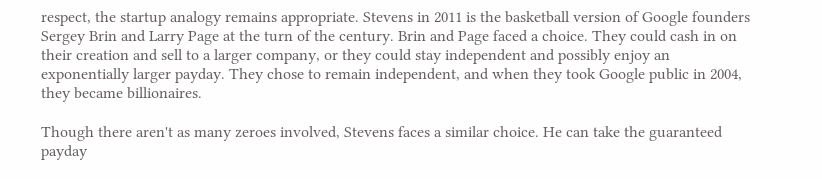respect, the startup analogy remains appropriate. Stevens in 2011 is the basketball version of Google founders Sergey Brin and Larry Page at the turn of the century. Brin and Page faced a choice. They could cash in on their creation and sell to a larger company, or they could stay independent and possibly enjoy an exponentially larger payday. They chose to remain independent, and when they took Google public in 2004, they became billionaires.

Though there aren't as many zeroes involved, Stevens faces a similar choice. He can take the guaranteed payday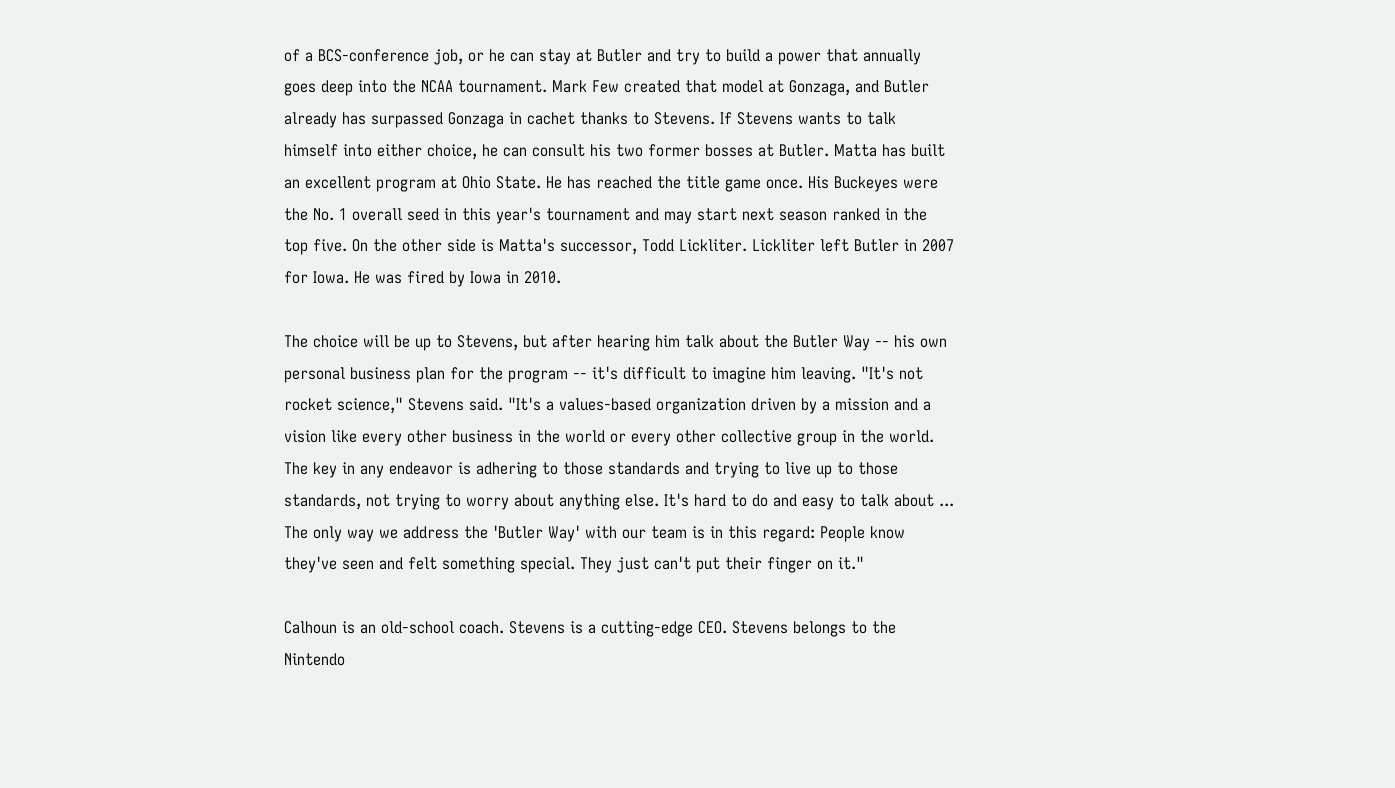of a BCS-conference job, or he can stay at Butler and try to build a power that annually goes deep into the NCAA tournament. Mark Few created that model at Gonzaga, and Butler already has surpassed Gonzaga in cachet thanks to Stevens. If Stevens wants to talk himself into either choice, he can consult his two former bosses at Butler. Matta has built an excellent program at Ohio State. He has reached the title game once. His Buckeyes were the No. 1 overall seed in this year's tournament and may start next season ranked in the top five. On the other side is Matta's successor, Todd Lickliter. Lickliter left Butler in 2007 for Iowa. He was fired by Iowa in 2010.

The choice will be up to Stevens, but after hearing him talk about the Butler Way -- his own personal business plan for the program -- it's difficult to imagine him leaving. "It's not rocket science," Stevens said. "It's a values-based organization driven by a mission and a vision like every other business in the world or every other collective group in the world. The key in any endeavor is adhering to those standards and trying to live up to those standards, not trying to worry about anything else. It's hard to do and easy to talk about ... The only way we address the 'Butler Way' with our team is in this regard: People know they've seen and felt something special. They just can't put their finger on it."

Calhoun is an old-school coach. Stevens is a cutting-edge CEO. Stevens belongs to the Nintendo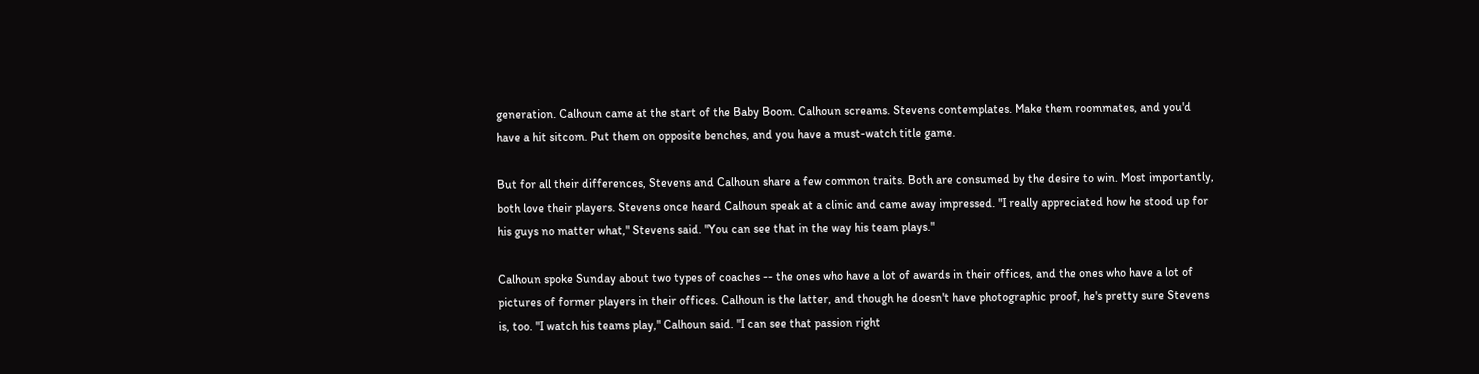generation. Calhoun came at the start of the Baby Boom. Calhoun screams. Stevens contemplates. Make them roommates, and you'd have a hit sitcom. Put them on opposite benches, and you have a must-watch title game.

But for all their differences, Stevens and Calhoun share a few common traits. Both are consumed by the desire to win. Most importantly, both love their players. Stevens once heard Calhoun speak at a clinic and came away impressed. "I really appreciated how he stood up for his guys no matter what," Stevens said. "You can see that in the way his team plays."

Calhoun spoke Sunday about two types of coaches -- the ones who have a lot of awards in their offices, and the ones who have a lot of pictures of former players in their offices. Calhoun is the latter, and though he doesn't have photographic proof, he's pretty sure Stevens is, too. "I watch his teams play," Calhoun said. "I can see that passion right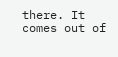there. It comes out of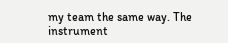my team the same way. The instrument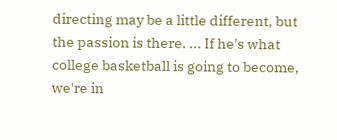directing may be a little different, but the passion is there. ... If he's what college basketball is going to become, we're in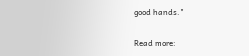good hands."

Read more: